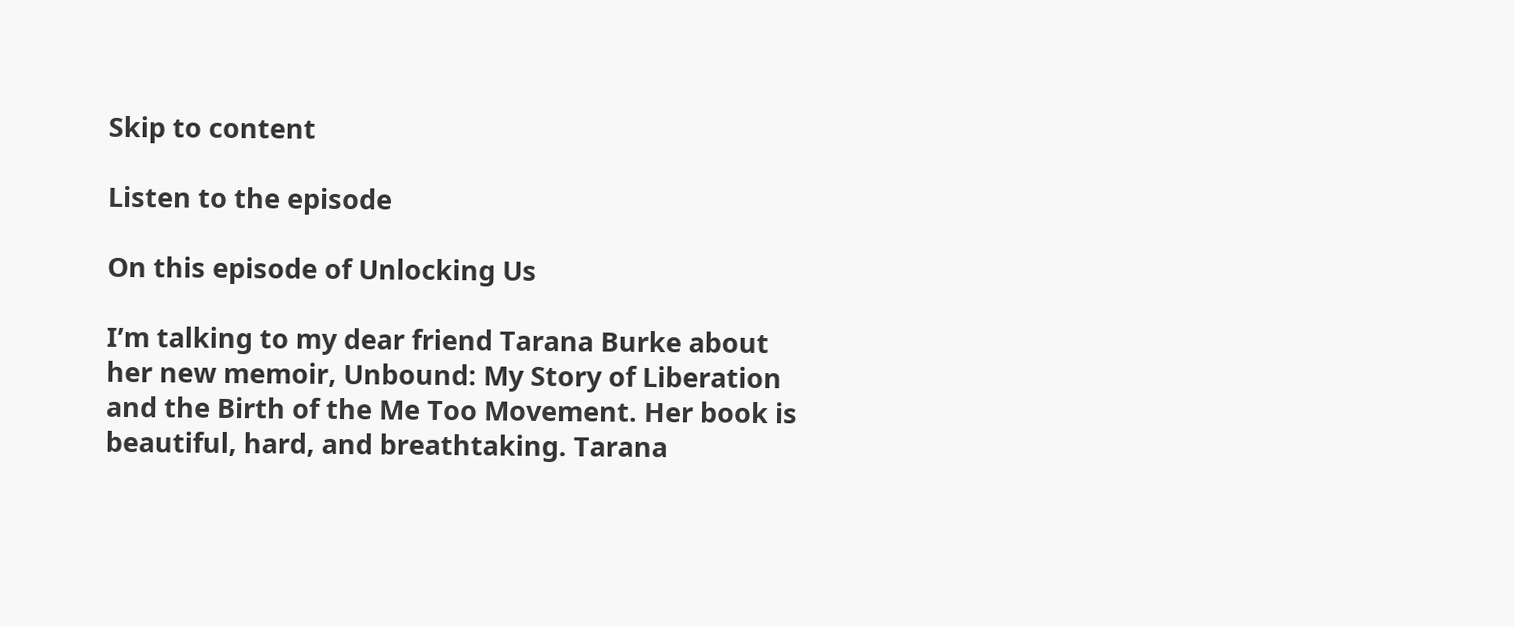Skip to content

Listen to the episode

On this episode of Unlocking Us

I’m talking to my dear friend Tarana Burke about her new memoir, Unbound: My Story of Liberation and the Birth of the Me Too Movement. Her book is beautiful, hard, and breathtaking. Tarana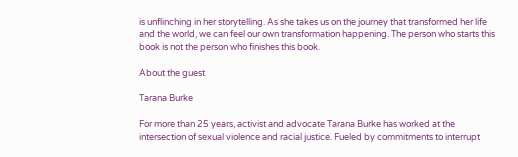is unflinching in her storytelling. As she takes us on the journey that transformed her life and the world, we can feel our own transformation happening. The person who starts this book is not the person who finishes this book.

About the guest

Tarana Burke

For more than 25 years, activist and advocate Tarana Burke has worked at the intersection of sexual violence and racial justice. Fueled by commitments to interrupt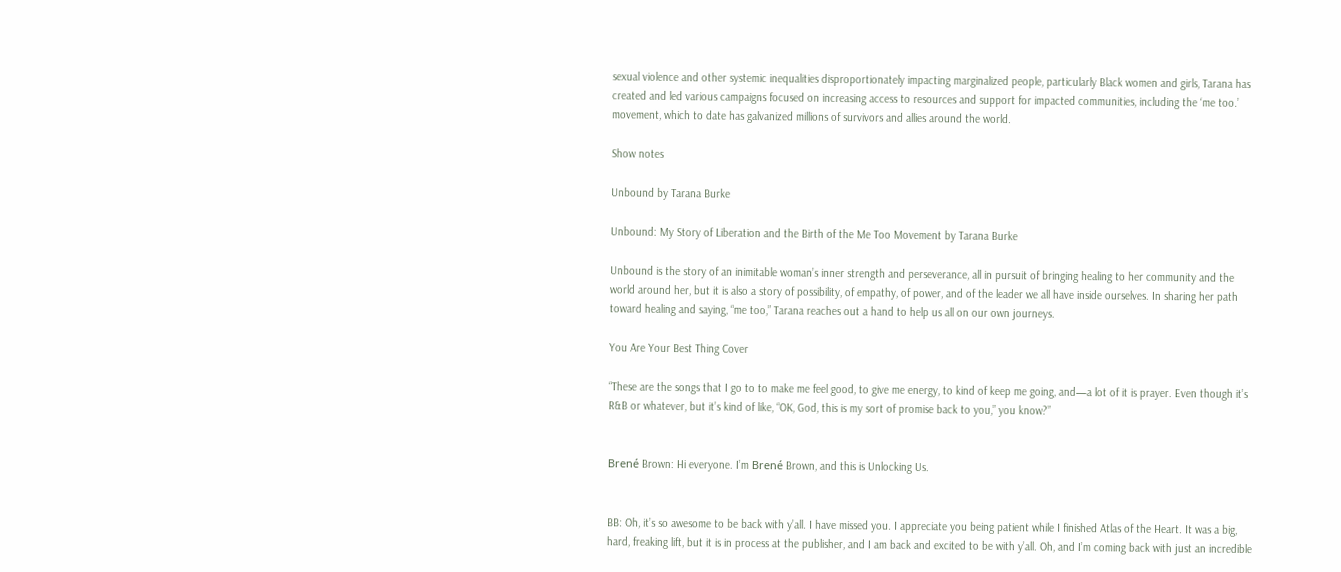sexual violence and other systemic inequalities disproportionately impacting marginalized people, particularly Black women and girls, Tarana has created and led various campaigns focused on increasing access to resources and support for impacted communities, including the ‘me too.’ movement, which to date has galvanized millions of survivors and allies around the world.

Show notes

Unbound by Tarana Burke

Unbound: My Story of Liberation and the Birth of the Me Too Movement by Tarana Burke

Unbound is the story of an inimitable woman’s inner strength and perseverance, all in pursuit of bringing healing to her community and the world around her, but it is also a story of possibility, of empathy, of power, and of the leader we all have inside ourselves. In sharing her path toward healing and saying, “me too,” Tarana reaches out a hand to help us all on our own journeys.

You Are Your Best Thing Cover

“These are the songs that I go to to make me feel good, to give me energy, to kind of keep me going, and—a lot of it is prayer. Even though it’s R&B or whatever, but it’s kind of like, “OK, God, this is my sort of promise back to you,” you know?”


Brené Brown: Hi everyone. I’m Brené Brown, and this is Unlocking Us.


BB: Oh, it’s so awesome to be back with y’all. I have missed you. I appreciate you being patient while I finished Atlas of the Heart. It was a big, hard, freaking lift, but it is in process at the publisher, and I am back and excited to be with y’all. Oh, and I’m coming back with just an incredible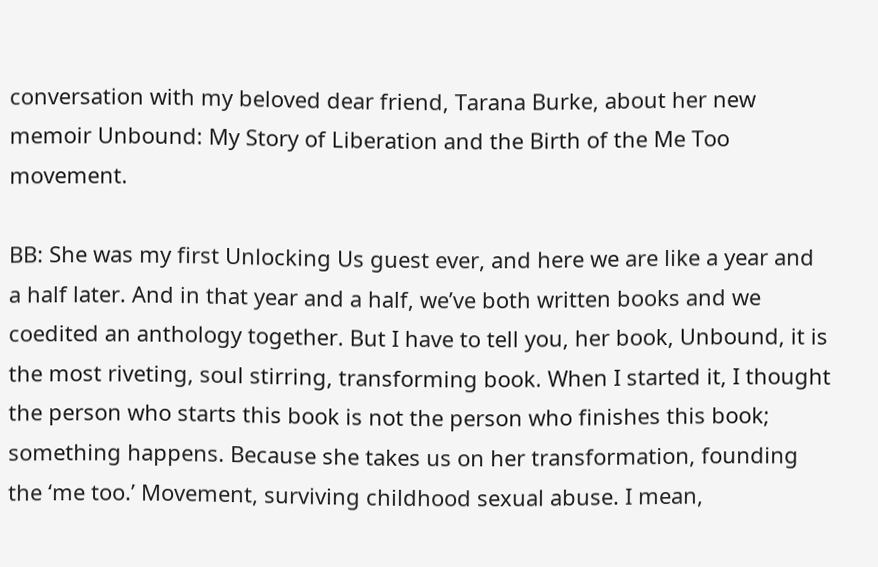conversation with my beloved dear friend, Tarana Burke, about her new memoir Unbound: My Story of Liberation and the Birth of the Me Too movement.

BB: She was my first Unlocking Us guest ever, and here we are like a year and a half later. And in that year and a half, we’ve both written books and we coedited an anthology together. But I have to tell you, her book, Unbound, it is the most riveting, soul stirring, transforming book. When I started it, I thought the person who starts this book is not the person who finishes this book; something happens. Because she takes us on her transformation, founding the ‘me too.’ Movement, surviving childhood sexual abuse. I mean,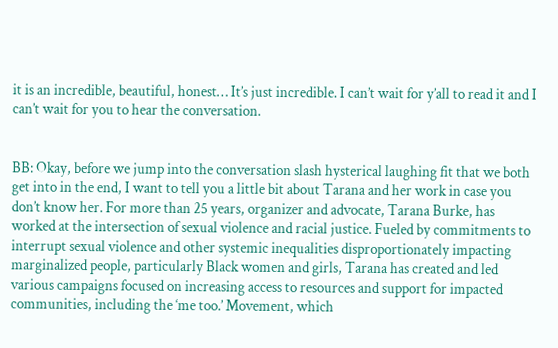it is an incredible, beautiful, honest… It’s just incredible. I can’t wait for y’all to read it and I can’t wait for you to hear the conversation.


BB: Okay, before we jump into the conversation slash hysterical laughing fit that we both get into in the end, I want to tell you a little bit about Tarana and her work in case you don’t know her. For more than 25 years, organizer and advocate, Tarana Burke, has worked at the intersection of sexual violence and racial justice. Fueled by commitments to interrupt sexual violence and other systemic inequalities disproportionately impacting marginalized people, particularly Black women and girls, Tarana has created and led various campaigns focused on increasing access to resources and support for impacted communities, including the ‘me too.’ Movement, which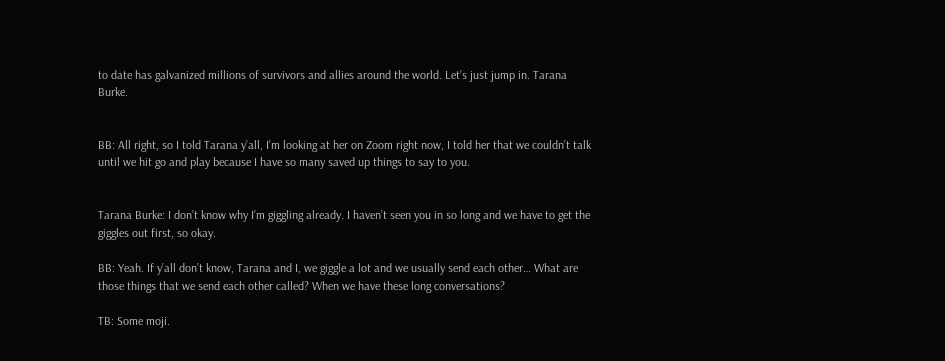to date has galvanized millions of survivors and allies around the world. Let’s just jump in. Tarana Burke.


BB: All right, so I told Tarana y’all, I’m looking at her on Zoom right now, I told her that we couldn’t talk until we hit go and play because I have so many saved up things to say to you.


Tarana Burke: I don’t know why I’m giggling already. I haven’t seen you in so long and we have to get the giggles out first, so okay.

BB: Yeah. If y’all don’t know, Tarana and I, we giggle a lot and we usually send each other… What are those things that we send each other called? When we have these long conversations?

TB: Some moji.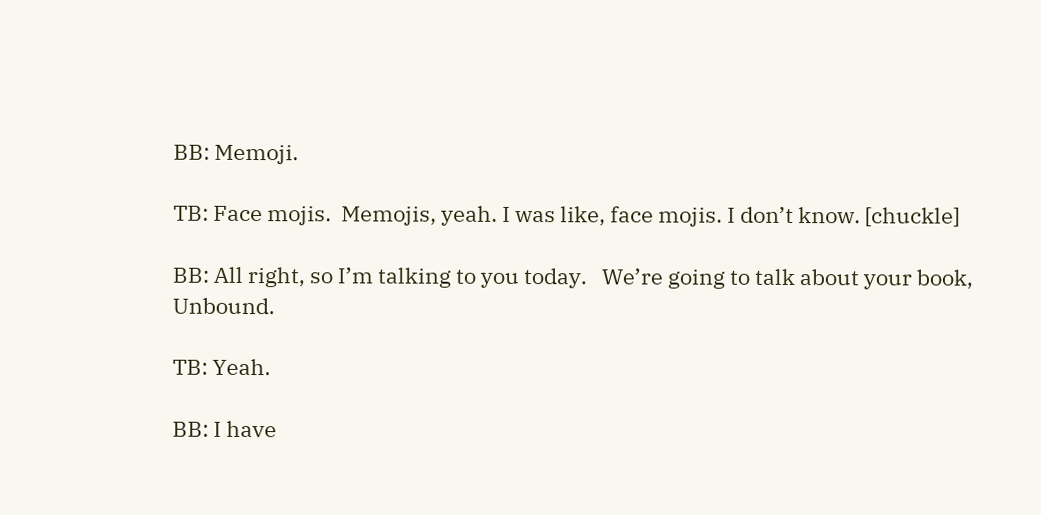BB: Memoji.

TB: Face mojis.  Memojis, yeah. I was like, face mojis. I don’t know. [chuckle]

BB: All right, so I’m talking to you today.   We’re going to talk about your book, Unbound.

TB: Yeah.

BB: I have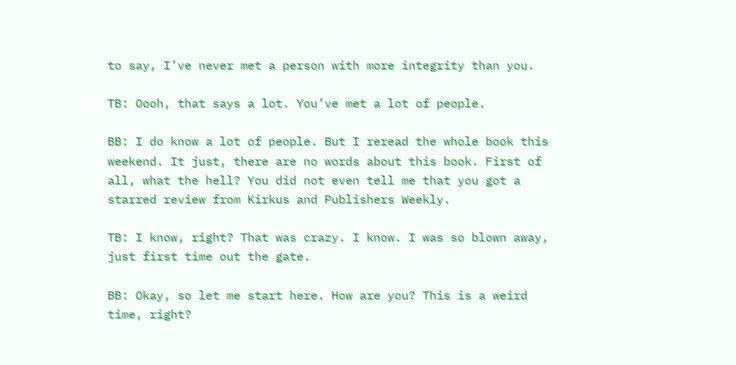to say, I’ve never met a person with more integrity than you.

TB: Oooh, that says a lot. You’ve met a lot of people.

BB: I do know a lot of people. But I reread the whole book this weekend. It just, there are no words about this book. First of all, what the hell? You did not even tell me that you got a starred review from Kirkus and Publishers Weekly.

TB: I know, right? That was crazy. I know. I was so blown away, just first time out the gate.

BB: Okay, so let me start here. How are you? This is a weird time, right?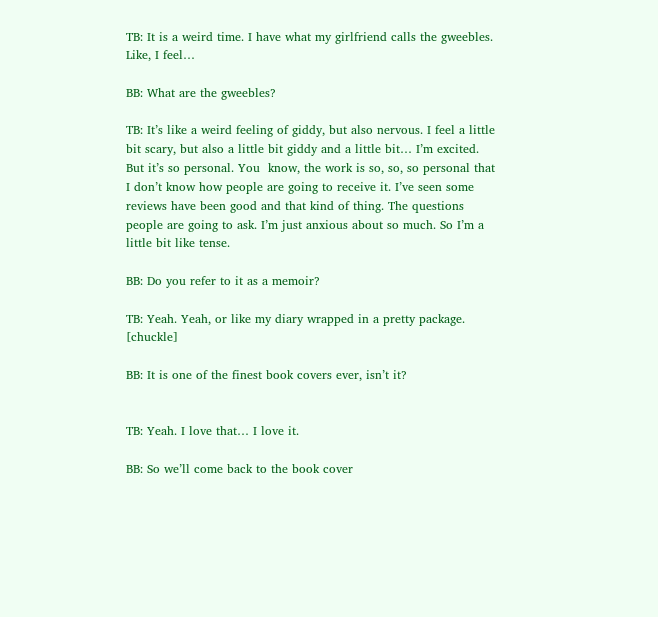TB: It is a weird time. I have what my girlfriend calls the gweebles. Like, I feel…

BB: What are the gweebles?

TB: It’s like a weird feeling of giddy, but also nervous. I feel a little bit scary, but also a little bit giddy and a little bit… I’m excited. But it’s so personal. You  know, the work is so, so, so personal that I don’t know how people are going to receive it. I’ve seen some reviews have been good and that kind of thing. The questions people are going to ask. I’m just anxious about so much. So I’m a little bit like tense.

BB: Do you refer to it as a memoir?

TB: Yeah. Yeah, or like my diary wrapped in a pretty package. [chuckle]

BB: It is one of the finest book covers ever, isn’t it?


TB: Yeah. I love that… I love it.

BB: So we’ll come back to the book cover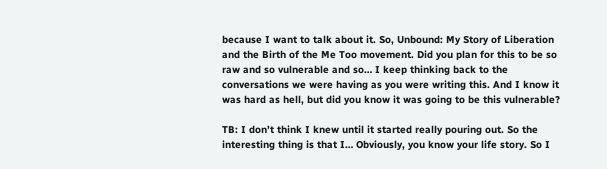because I want to talk about it. So, Unbound: My Story of Liberation and the Birth of the Me Too movement. Did you plan for this to be so raw and so vulnerable and so… I keep thinking back to the conversations we were having as you were writing this. And I know it was hard as hell, but did you know it was going to be this vulnerable?

TB: I don’t think I knew until it started really pouring out. So the interesting thing is that I… Obviously, you know your life story. So I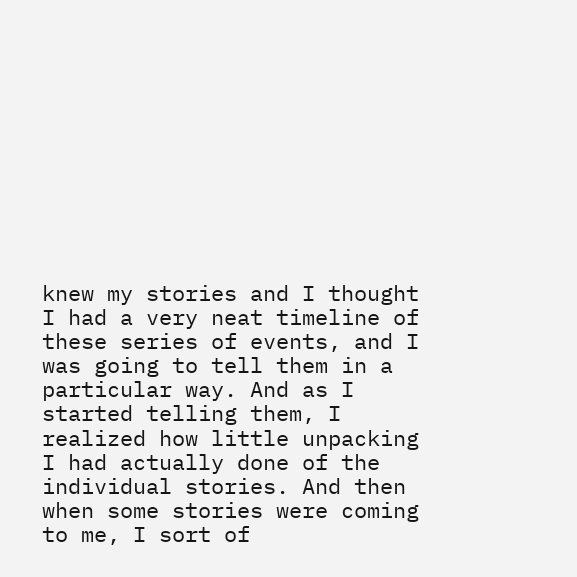knew my stories and I thought I had a very neat timeline of these series of events, and I was going to tell them in a particular way. And as I started telling them, I realized how little unpacking I had actually done of the individual stories. And then when some stories were coming to me, I sort of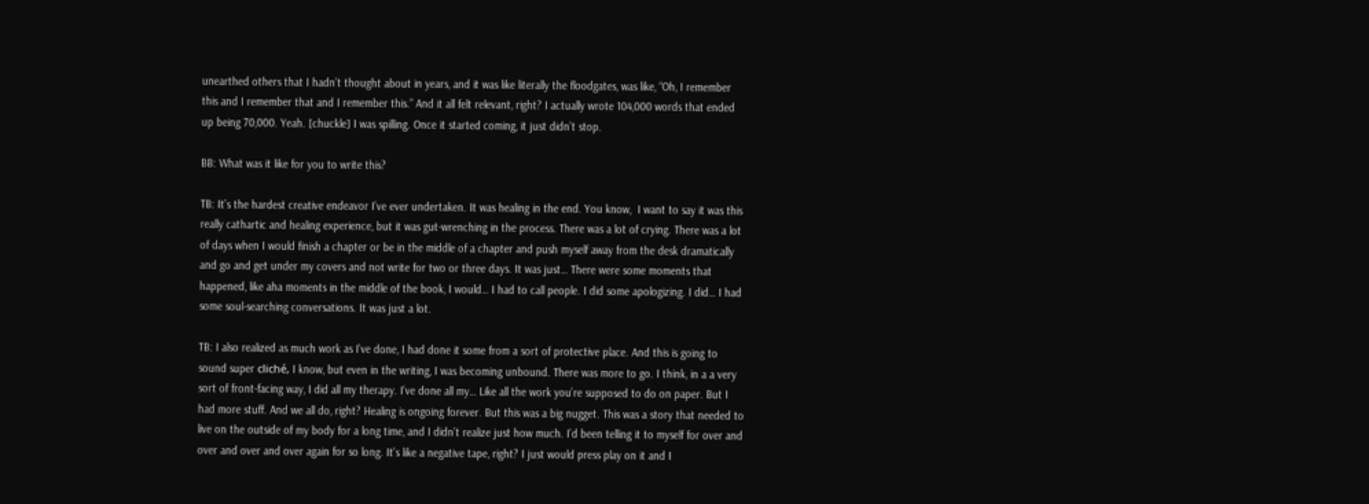unearthed others that I hadn’t thought about in years, and it was like literally the floodgates, was like, “Oh, I remember this and I remember that and I remember this.” And it all felt relevant, right? I actually wrote 104,000 words that ended up being 70,000. Yeah. [chuckle] I was spilling. Once it started coming, it just didn’t stop.

BB: What was it like for you to write this?

TB: It’s the hardest creative endeavor I’ve ever undertaken. It was healing in the end. You know,  I want to say it was this really cathartic and healing experience, but it was gut-wrenching in the process. There was a lot of crying. There was a lot of days when I would finish a chapter or be in the middle of a chapter and push myself away from the desk dramatically and go and get under my covers and not write for two or three days. It was just… There were some moments that happened, like aha moments in the middle of the book, I would… I had to call people. I did some apologizing. I did… I had some soul-searching conversations. It was just a lot.

TB: I also realized as much work as I’ve done, I had done it some from a sort of protective place. And this is going to sound super cliché, I know, but even in the writing, I was becoming unbound. There was more to go. I think, in a a very sort of front-facing way, I did all my therapy. I’ve done all my… Like all the work you’re supposed to do on paper. But I had more stuff. And we all do, right? Healing is ongoing forever. But this was a big nugget. This was a story that needed to live on the outside of my body for a long time, and I didn’t realize just how much. I’d been telling it to myself for over and over and over and over again for so long. It’s like a negative tape, right? I just would press play on it and I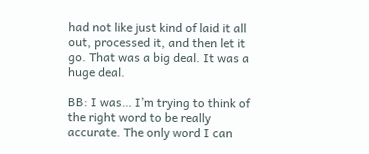had not like just kind of laid it all out, processed it, and then let it go. That was a big deal. It was a huge deal.

BB: I was… I’m trying to think of the right word to be really accurate. The only word I can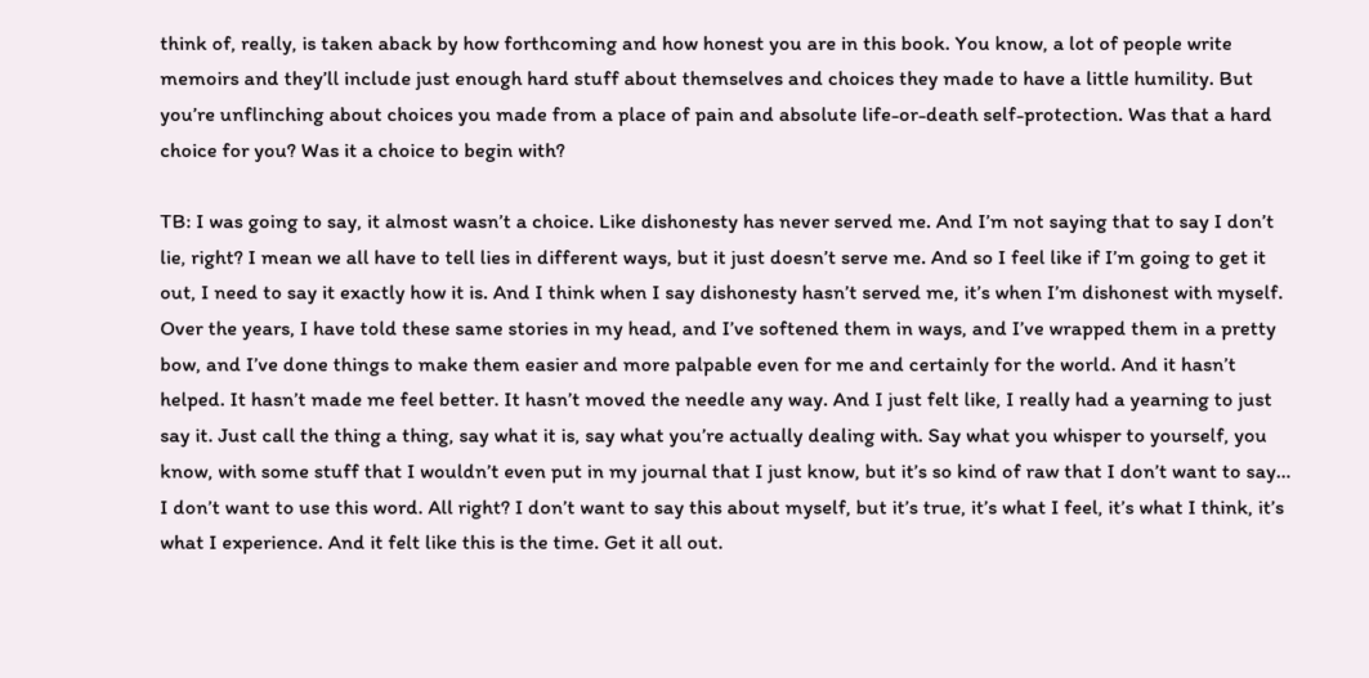think of, really, is taken aback by how forthcoming and how honest you are in this book. You know, a lot of people write memoirs and they’ll include just enough hard stuff about themselves and choices they made to have a little humility. But you’re unflinching about choices you made from a place of pain and absolute life-or-death self-protection. Was that a hard choice for you? Was it a choice to begin with?

TB: I was going to say, it almost wasn’t a choice. Like dishonesty has never served me. And I’m not saying that to say I don’t lie, right? I mean we all have to tell lies in different ways, but it just doesn’t serve me. And so I feel like if I’m going to get it out, I need to say it exactly how it is. And I think when I say dishonesty hasn’t served me, it’s when I’m dishonest with myself. Over the years, I have told these same stories in my head, and I’ve softened them in ways, and I’ve wrapped them in a pretty bow, and I’ve done things to make them easier and more palpable even for me and certainly for the world. And it hasn’t helped. It hasn’t made me feel better. It hasn’t moved the needle any way. And I just felt like, I really had a yearning to just say it. Just call the thing a thing, say what it is, say what you’re actually dealing with. Say what you whisper to yourself, you know, with some stuff that I wouldn’t even put in my journal that I just know, but it’s so kind of raw that I don’t want to say… I don’t want to use this word. All right? I don’t want to say this about myself, but it’s true, it’s what I feel, it’s what I think, it’s what I experience. And it felt like this is the time. Get it all out.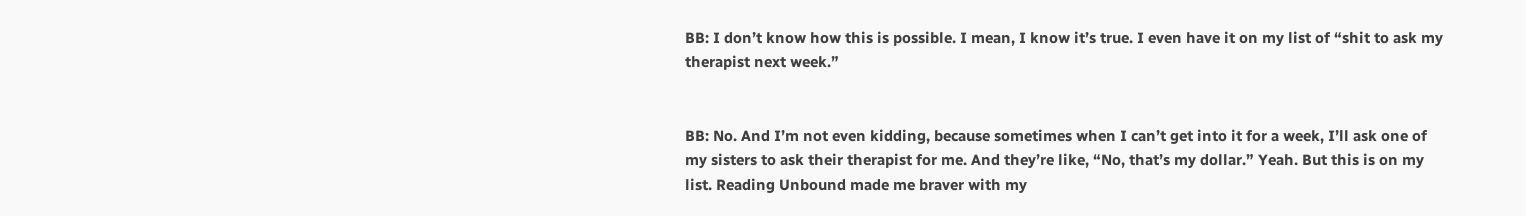BB: I don’t know how this is possible. I mean, I know it’s true. I even have it on my list of “shit to ask my therapist next week.”


BB: No. And I’m not even kidding, because sometimes when I can’t get into it for a week, I’ll ask one of my sisters to ask their therapist for me. And they’re like, “No, that’s my dollar.” Yeah. But this is on my list. Reading Unbound made me braver with my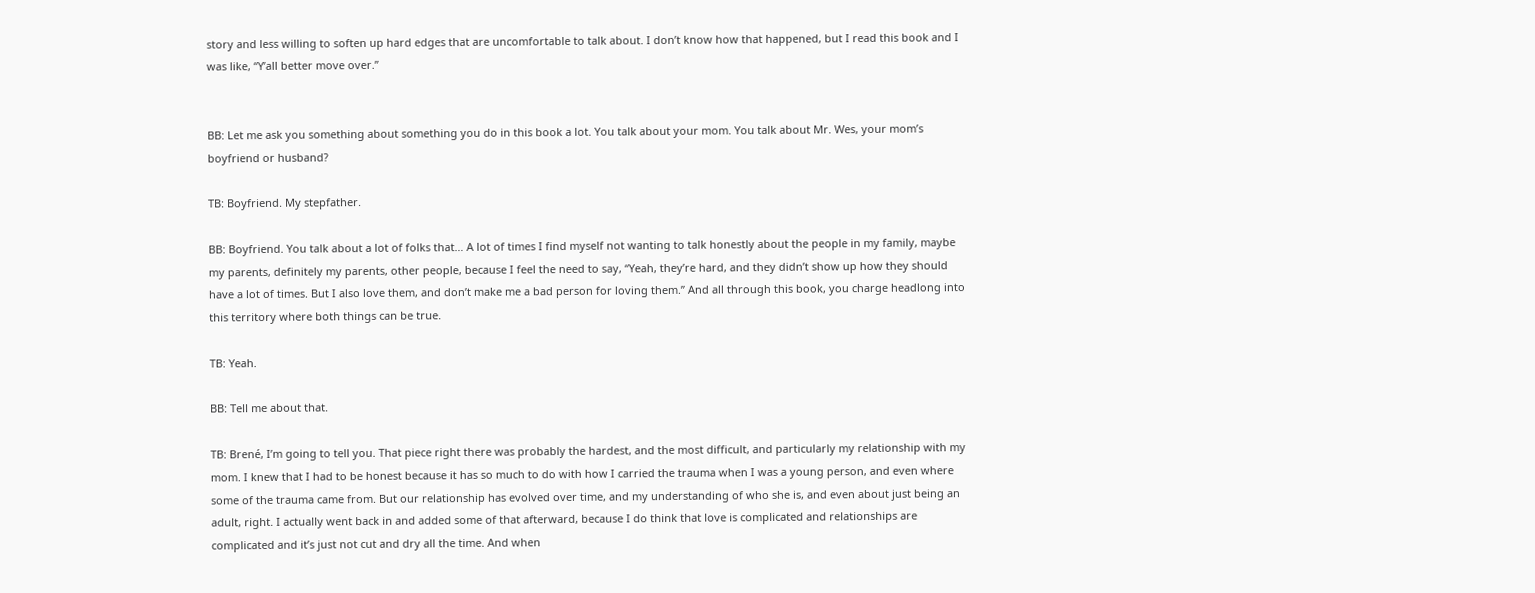story and less willing to soften up hard edges that are uncomfortable to talk about. I don’t know how that happened, but I read this book and I was like, “Y’all better move over.”


BB: Let me ask you something about something you do in this book a lot. You talk about your mom. You talk about Mr. Wes, your mom’s boyfriend or husband?

TB: Boyfriend. My stepfather.

BB: Boyfriend. You talk about a lot of folks that… A lot of times I find myself not wanting to talk honestly about the people in my family, maybe my parents, definitely my parents, other people, because I feel the need to say, “Yeah, they’re hard, and they didn’t show up how they should have a lot of times. But I also love them, and don’t make me a bad person for loving them.” And all through this book, you charge headlong into this territory where both things can be true.

TB: Yeah.

BB: Tell me about that.

TB: Brené, I’m going to tell you. That piece right there was probably the hardest, and the most difficult, and particularly my relationship with my mom. I knew that I had to be honest because it has so much to do with how I carried the trauma when I was a young person, and even where some of the trauma came from. But our relationship has evolved over time, and my understanding of who she is, and even about just being an adult, right. I actually went back in and added some of that afterward, because I do think that love is complicated and relationships are complicated and it’s just not cut and dry all the time. And when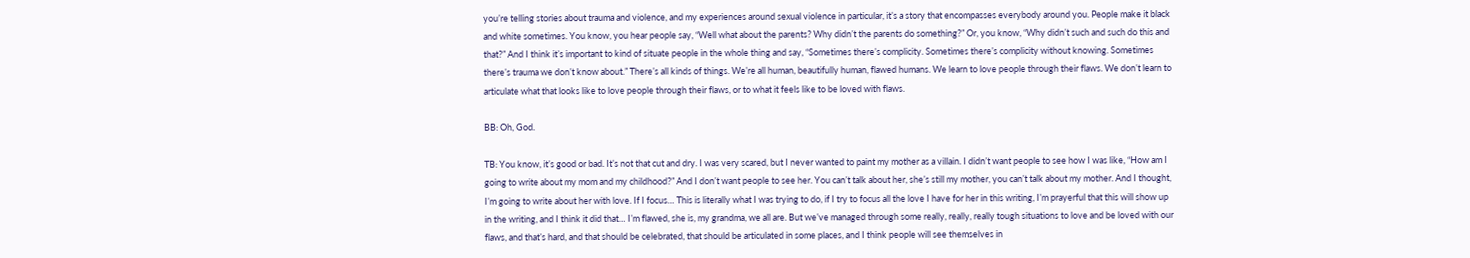you’re telling stories about trauma and violence, and my experiences around sexual violence in particular, it’s a story that encompasses everybody around you. People make it black and white sometimes. You know, you hear people say, “Well what about the parents? Why didn’t the parents do something?” Or, you know, “Why didn’t such and such do this and that?” And I think it’s important to kind of situate people in the whole thing and say, “Sometimes there’s complicity. Sometimes there’s complicity without knowing. Sometimes there’s trauma we don’t know about.” There’s all kinds of things. We’re all human, beautifully human, flawed humans. We learn to love people through their flaws. We don’t learn to articulate what that looks like to love people through their flaws, or to what it feels like to be loved with flaws.

BB: Oh, God.

TB: You know, it’s good or bad. It’s not that cut and dry. I was very scared, but I never wanted to paint my mother as a villain. I didn’t want people to see how I was like, “How am I going to write about my mom and my childhood?” And I don’t want people to see her. You can’t talk about her, she’s still my mother, you can’t talk about my mother. And I thought, I’m going to write about her with love. If I focus… This is literally what I was trying to do, if I try to focus all the love I have for her in this writing, I’m prayerful that this will show up in the writing, and I think it did that… I’m flawed, she is, my grandma, we all are. But we’ve managed through some really, really, really tough situations to love and be loved with our flaws, and that’s hard, and that should be celebrated, that should be articulated in some places, and I think people will see themselves in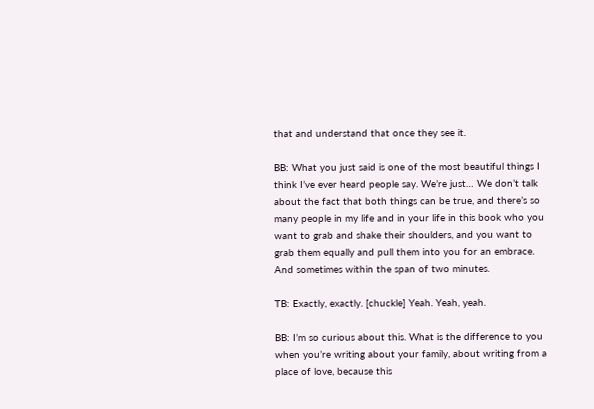that and understand that once they see it.

BB: What you just said is one of the most beautiful things I think I’ve ever heard people say. We’re just… We don’t talk about the fact that both things can be true, and there’s so many people in my life and in your life in this book who you want to grab and shake their shoulders, and you want to grab them equally and pull them into you for an embrace. And sometimes within the span of two minutes.

TB: Exactly, exactly. [chuckle] Yeah. Yeah, yeah.

BB: I’m so curious about this. What is the difference to you when you’re writing about your family, about writing from a place of love, because this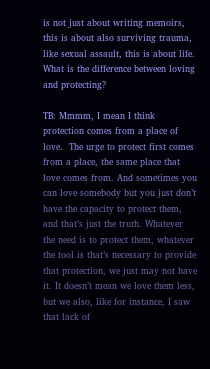is not just about writing memoirs, this is about also surviving trauma, like sexual assault, this is about life. What is the difference between loving and protecting?

TB: Mmmm, I mean I think protection comes from a place of love.  The urge to protect first comes from a place, the same place that love comes from. And sometimes you can love somebody but you just don’t have the capacity to protect them, and that’s just the truth. Whatever the need is to protect them, whatever the tool is that’s necessary to provide that protection, we just may not have it. It doesn’t mean we love them less, but we also, like for instance, I saw that lack of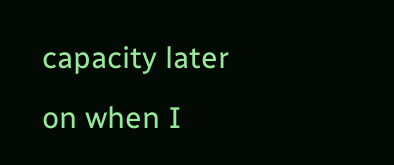capacity later on when I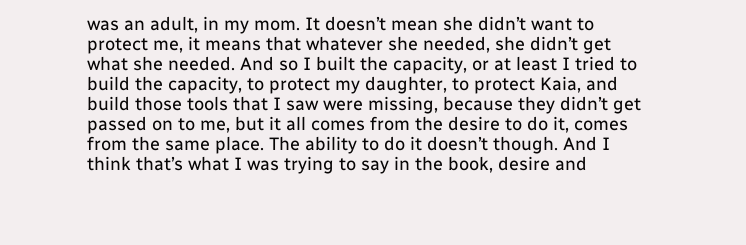was an adult, in my mom. It doesn’t mean she didn’t want to protect me, it means that whatever she needed, she didn’t get what she needed. And so I built the capacity, or at least I tried to build the capacity, to protect my daughter, to protect Kaia, and build those tools that I saw were missing, because they didn’t get passed on to me, but it all comes from the desire to do it, comes from the same place. The ability to do it doesn’t though. And I think that’s what I was trying to say in the book, desire and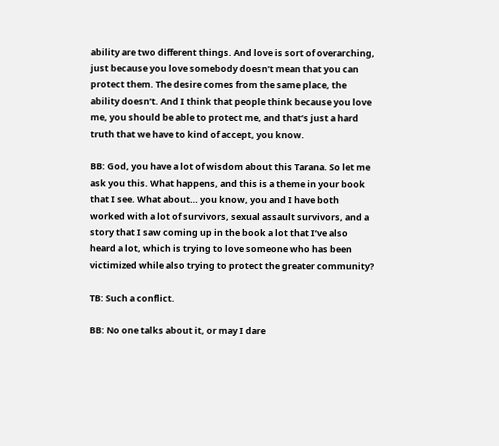ability are two different things. And love is sort of overarching, just because you love somebody doesn’t mean that you can protect them. The desire comes from the same place, the ability doesn’t. And I think that people think because you love me, you should be able to protect me, and that’s just a hard truth that we have to kind of accept, you know.

BB: God, you have a lot of wisdom about this Tarana. So let me ask you this. What happens, and this is a theme in your book that I see. What about… you know, you and I have both worked with a lot of survivors, sexual assault survivors, and a story that I saw coming up in the book a lot that I’ve also heard a lot, which is trying to love someone who has been victimized while also trying to protect the greater community?

TB: Such a conflict.

BB: No one talks about it, or may I dare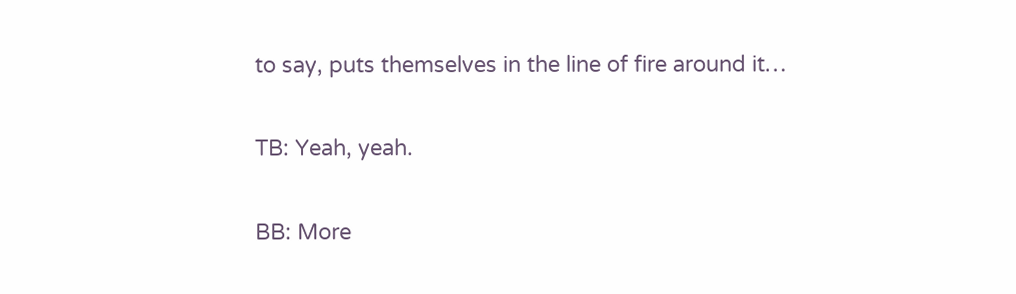to say, puts themselves in the line of fire around it…

TB: Yeah, yeah.

BB: More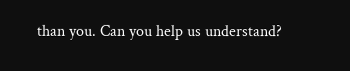than you. Can you help us understand?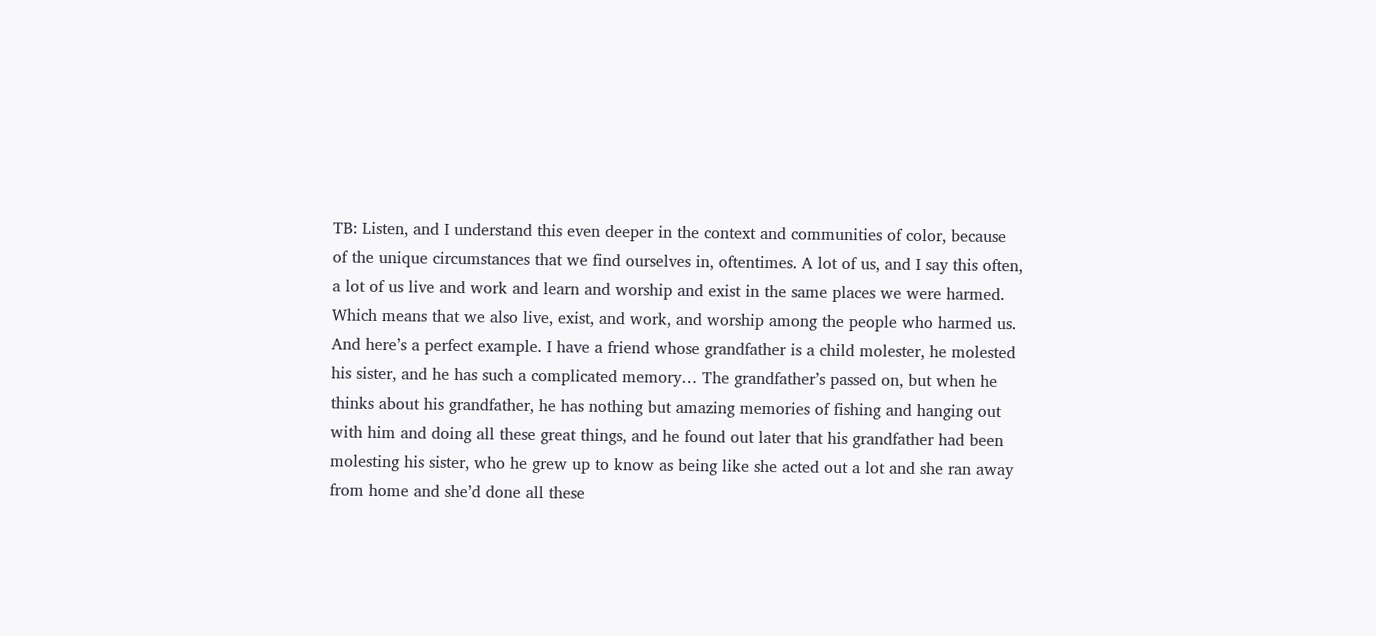TB: Listen, and I understand this even deeper in the context and communities of color, because of the unique circumstances that we find ourselves in, oftentimes. A lot of us, and I say this often, a lot of us live and work and learn and worship and exist in the same places we were harmed.  Which means that we also live, exist, and work, and worship among the people who harmed us. And here’s a perfect example. I have a friend whose grandfather is a child molester, he molested his sister, and he has such a complicated memory… The grandfather’s passed on, but when he thinks about his grandfather, he has nothing but amazing memories of fishing and hanging out with him and doing all these great things, and he found out later that his grandfather had been molesting his sister, who he grew up to know as being like she acted out a lot and she ran away from home and she’d done all these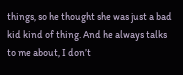things, so he thought she was just a bad kid kind of thing. And he always talks to me about, I don’t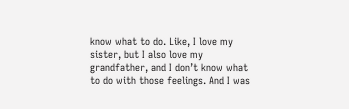know what to do. Like, I love my sister, but I also love my grandfather, and I don’t know what to do with those feelings. And I was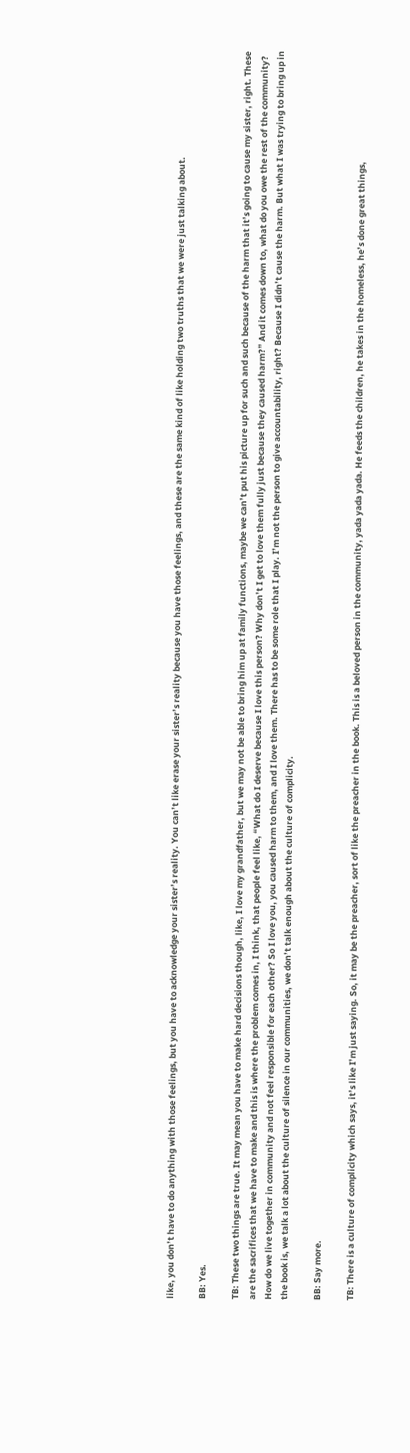like, you don’t have to do anything with those feelings, but you have to acknowledge your sister’s reality. You can’t like erase your sister’s reality because you have those feelings, and these are the same kind of like holding two truths that we were just talking about.

BB: Yes.

TB: These two things are true. It may mean you have to make hard decisions though, like, I love my grandfather, but we may not be able to bring him up at family functions, maybe we can’t put his picture up for such and such because of the harm that it’s going to cause my sister, right. These are the sacrifices that we have to make and this is where the problem comes in, I think, that people feel like, “What do I deserve because I love this person? Why don’t I get to love them fully just because they caused harm?” And it comes down to, what do you owe the rest of the community? How do we live together in community and not feel responsible for each other? So I love you, you caused harm to them, and I love them. There has to be some role that I play. I’m not the person to give accountability, right? Because I didn’t cause the harm. But what I was trying to bring up in the book is, we talk a lot about the culture of silence in our communities, we don’t talk enough about the culture of complicity.

BB: Say more.

TB: There is a culture of complicity which says, it’s like I’m just saying. So, it may be the preacher, sort of like the preacher in the book. This is a beloved person in the community, yada yada yada. He feeds the children, he takes in the homeless, he’s done great things,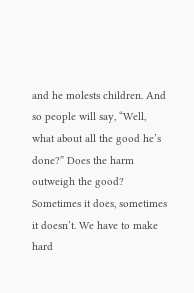and he molests children. And so people will say, “Well, what about all the good he’s done?” Does the harm outweigh the good? Sometimes it does, sometimes it doesn’t. We have to make hard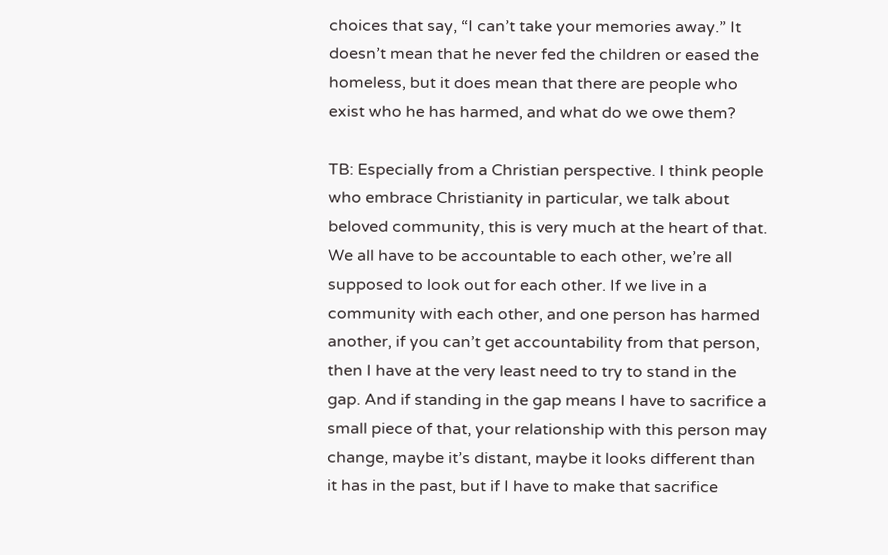choices that say, “I can’t take your memories away.” It doesn’t mean that he never fed the children or eased the homeless, but it does mean that there are people who exist who he has harmed, and what do we owe them?

TB: Especially from a Christian perspective. I think people who embrace Christianity in particular, we talk about beloved community, this is very much at the heart of that. We all have to be accountable to each other, we’re all supposed to look out for each other. If we live in a community with each other, and one person has harmed another, if you can’t get accountability from that person, then I have at the very least need to try to stand in the gap. And if standing in the gap means I have to sacrifice a small piece of that, your relationship with this person may change, maybe it’s distant, maybe it looks different than it has in the past, but if I have to make that sacrifice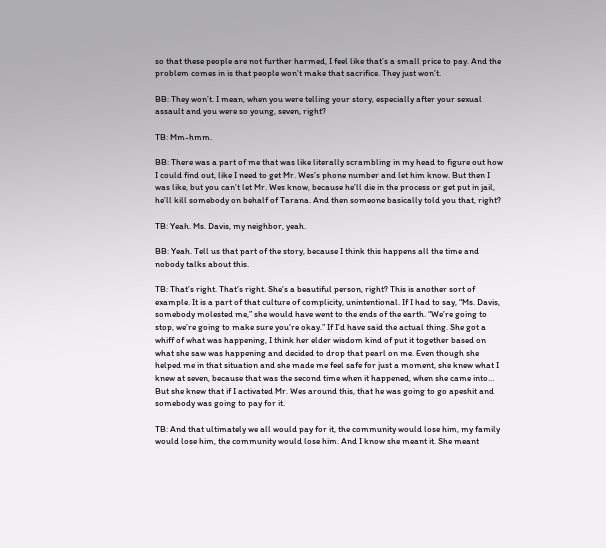so that these people are not further harmed, I feel like that’s a small price to pay. And the problem comes in is that people won’t make that sacrifice. They just won’t.

BB: They won’t. I mean, when you were telling your story, especially after your sexual assault and you were so young, seven, right?

TB: Mm-hmm.

BB: There was a part of me that was like literally scrambling in my head to figure out how I could find out, like I need to get Mr. Wes’s phone number and let him know. But then I was like, but you can’t let Mr. Wes know, because he’ll die in the process or get put in jail, he’ll kill somebody on behalf of Tarana. And then someone basically told you that, right?

TB: Yeah. Ms. Davis, my neighbor, yeah.

BB: Yeah. Tell us that part of the story, because I think this happens all the time and nobody talks about this.

TB: That’s right. That’s right. She’s a beautiful person, right? This is another sort of example. It is a part of that culture of complicity, unintentional. If I had to say, “Ms. Davis, somebody molested me,” she would have went to the ends of the earth. “We’re going to stop, we’re going to make sure you’re okay.” If I’d have said the actual thing. She got a whiff of what was happening, I think her elder wisdom kind of put it together based on what she saw was happening and decided to drop that pearl on me. Even though she helped me in that situation and she made me feel safe for just a moment, she knew what I knew at seven, because that was the second time when it happened, when she came into… But she knew that if I activated Mr. Wes around this, that he was going to go apeshit and somebody was going to pay for it.

TB: And that ultimately we all would pay for it, the community would lose him, my family would lose him, the community would lose him. And I know she meant it. She meant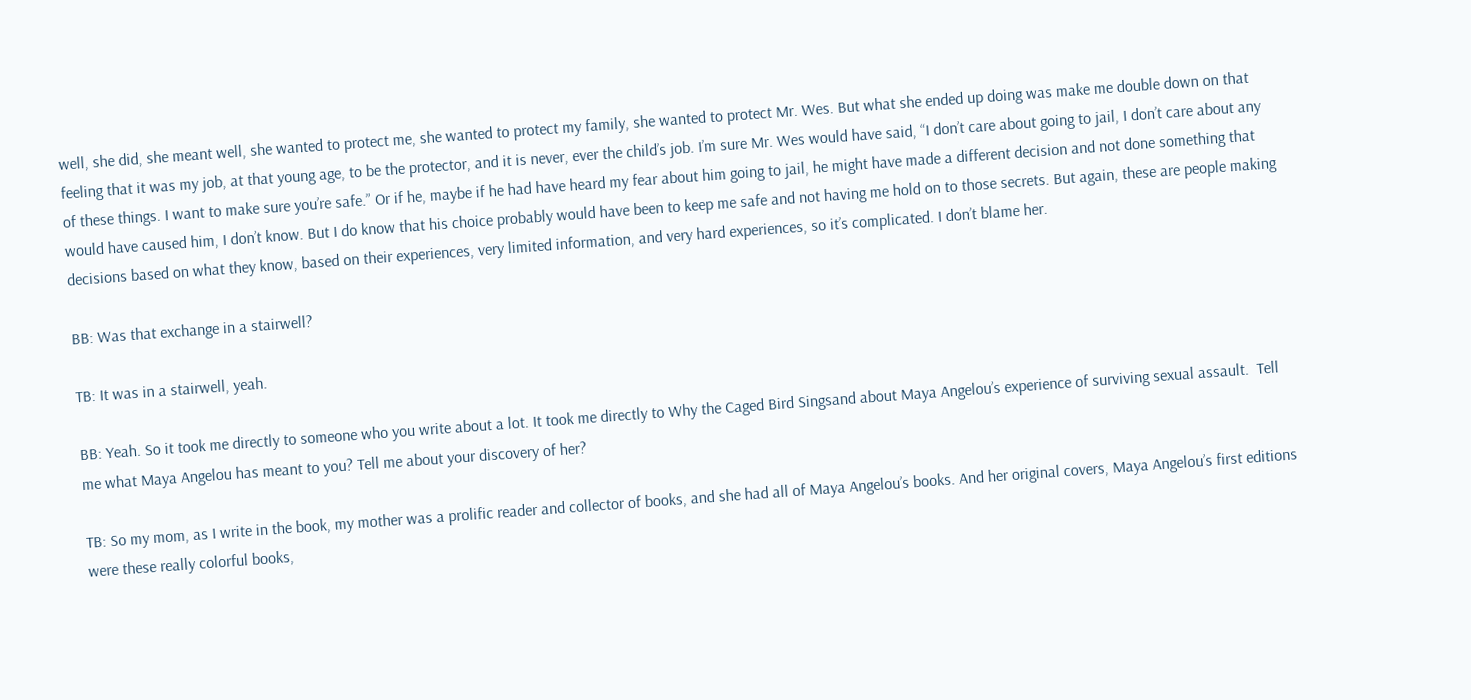well, she did, she meant well, she wanted to protect me, she wanted to protect my family, she wanted to protect Mr. Wes. But what she ended up doing was make me double down on that feeling that it was my job, at that young age, to be the protector, and it is never, ever the child’s job. I’m sure Mr. Wes would have said, “I don’t care about going to jail, I don’t care about any of these things. I want to make sure you’re safe.” Or if he, maybe if he had have heard my fear about him going to jail, he might have made a different decision and not done something that would have caused him, I don’t know. But I do know that his choice probably would have been to keep me safe and not having me hold on to those secrets. But again, these are people making decisions based on what they know, based on their experiences, very limited information, and very hard experiences, so it’s complicated. I don’t blame her.

BB: Was that exchange in a stairwell?

TB: It was in a stairwell, yeah.

BB: Yeah. So it took me directly to someone who you write about a lot. It took me directly to Why the Caged Bird Singsand about Maya Angelou’s experience of surviving sexual assault.  Tell me what Maya Angelou has meant to you? Tell me about your discovery of her?

TB: So my mom, as I write in the book, my mother was a prolific reader and collector of books, and she had all of Maya Angelou’s books. And her original covers, Maya Angelou’s first editions were these really colorful books,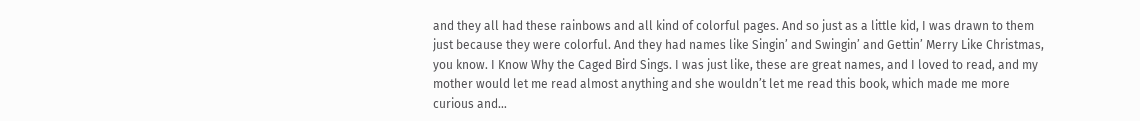and they all had these rainbows and all kind of colorful pages. And so just as a little kid, I was drawn to them just because they were colorful. And they had names like Singin’ and Swingin’ and Gettin’ Merry Like Christmas, you know. I Know Why the Caged Bird Sings. I was just like, these are great names, and I loved to read, and my mother would let me read almost anything and she wouldn’t let me read this book, which made me more curious and…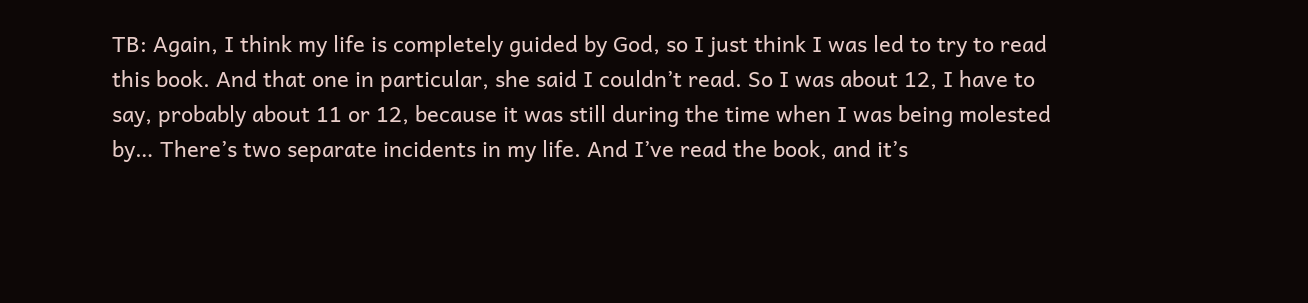TB: Again, I think my life is completely guided by God, so I just think I was led to try to read this book. And that one in particular, she said I couldn’t read. So I was about 12, I have to say, probably about 11 or 12, because it was still during the time when I was being molested by… There’s two separate incidents in my life. And I’ve read the book, and it’s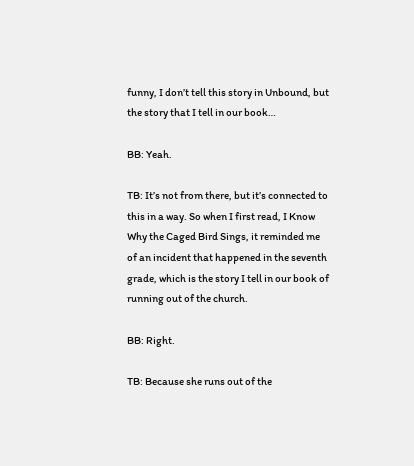funny, I don’t tell this story in Unbound, but the story that I tell in our book…

BB: Yeah.

TB: It’s not from there, but it’s connected to this in a way. So when I first read, I Know Why the Caged Bird Sings, it reminded me of an incident that happened in the seventh grade, which is the story I tell in our book of running out of the church.

BB: Right.

TB: Because she runs out of the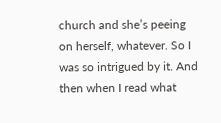church and she’s peeing on herself, whatever. So I was so intrigued by it. And then when I read what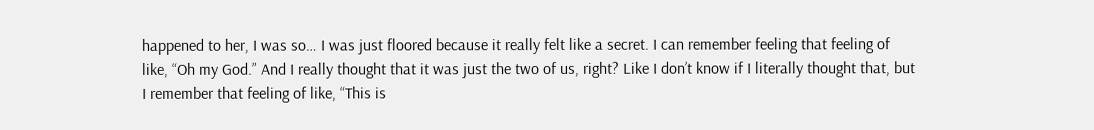happened to her, I was so… I was just floored because it really felt like a secret. I can remember feeling that feeling of like, “Oh my God.” And I really thought that it was just the two of us, right? Like I don’t know if I literally thought that, but I remember that feeling of like, “This is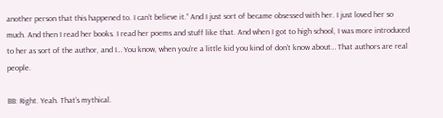another person that this happened to. I can’t believe it.” And I just sort of became obsessed with her. I just loved her so much. And then I read her books. I read her poems and stuff like that. And when I got to high school, I was more introduced to her as sort of the author, and I… You know, when you’re a little kid you kind of don’t know about… That authors are real people.

BB: Right. Yeah. That’s mythical.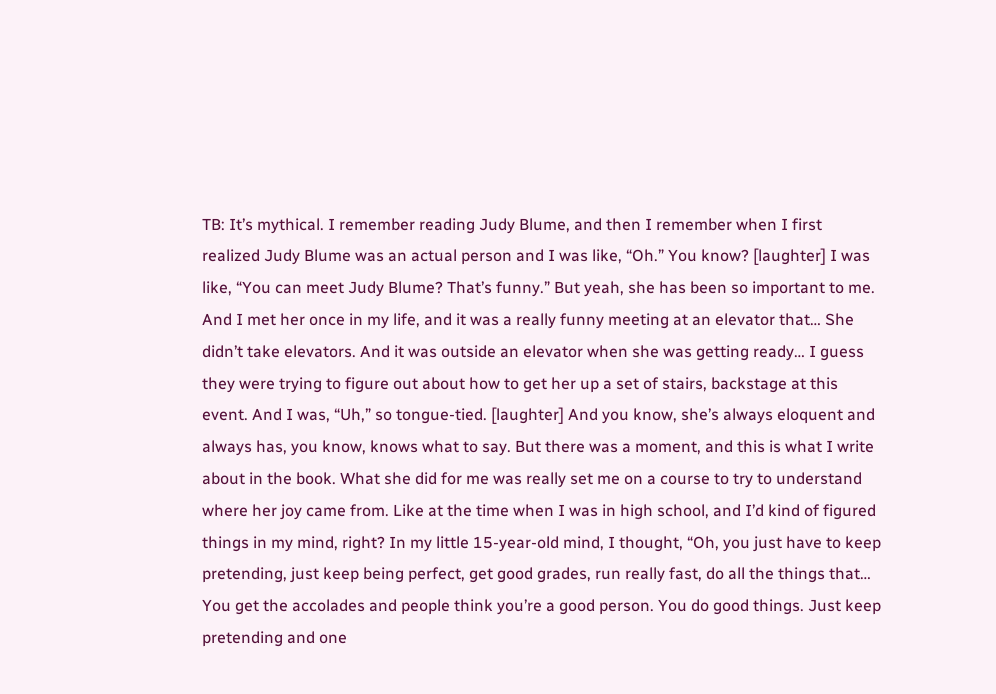TB: It’s mythical. I remember reading Judy Blume, and then I remember when I first realized Judy Blume was an actual person and I was like, “Oh.” You know? [laughter] I was like, “You can meet Judy Blume? That’s funny.” But yeah, she has been so important to me. And I met her once in my life, and it was a really funny meeting at an elevator that… She didn’t take elevators. And it was outside an elevator when she was getting ready… I guess they were trying to figure out about how to get her up a set of stairs, backstage at this event. And I was, “Uh,” so tongue-tied. [laughter] And you know, she’s always eloquent and always has, you know, knows what to say. But there was a moment, and this is what I write about in the book. What she did for me was really set me on a course to try to understand where her joy came from. Like at the time when I was in high school, and I’d kind of figured things in my mind, right? In my little 15-year-old mind, I thought, “Oh, you just have to keep pretending, just keep being perfect, get good grades, run really fast, do all the things that… You get the accolades and people think you’re a good person. You do good things. Just keep pretending and one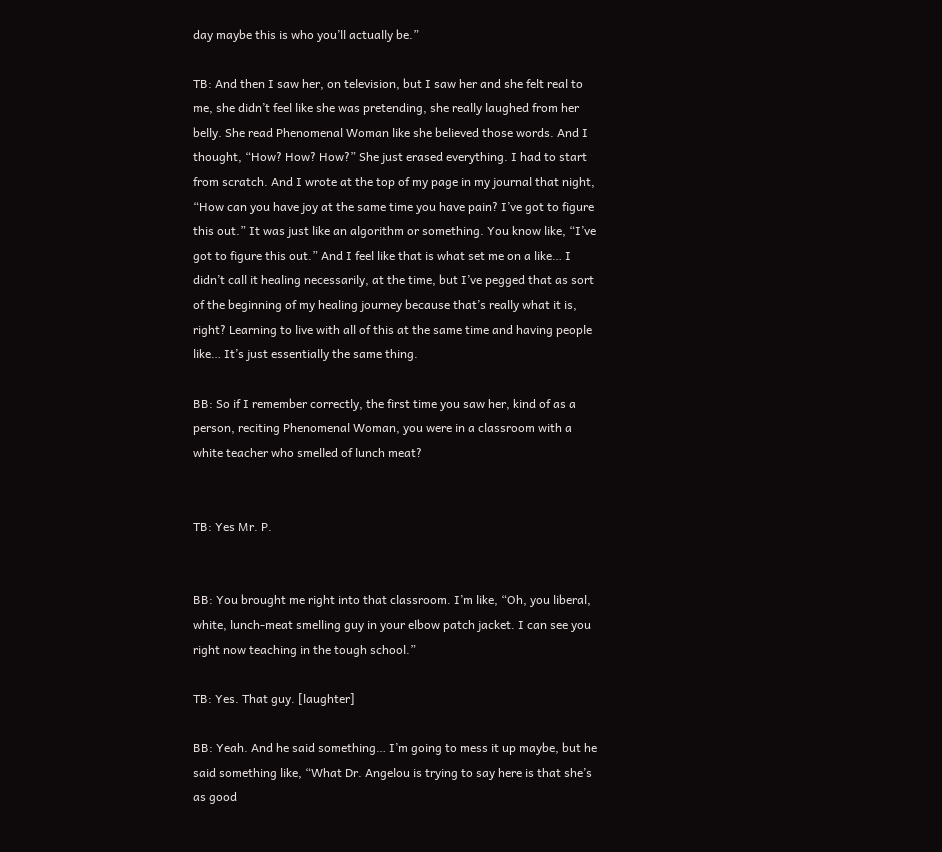day maybe this is who you’ll actually be.”

TB: And then I saw her, on television, but I saw her and she felt real to me, she didn’t feel like she was pretending, she really laughed from her belly. She read Phenomenal Woman like she believed those words. And I thought, “How? How? How?” She just erased everything. I had to start from scratch. And I wrote at the top of my page in my journal that night, “How can you have joy at the same time you have pain? I’ve got to figure this out.” It was just like an algorithm or something. You know like, “I’ve got to figure this out.” And I feel like that is what set me on a like… I didn’t call it healing necessarily, at the time, but I’ve pegged that as sort of the beginning of my healing journey because that’s really what it is, right? Learning to live with all of this at the same time and having people like… It’s just essentially the same thing.

BB: So if I remember correctly, the first time you saw her, kind of as a person, reciting Phenomenal Woman, you were in a classroom with a white teacher who smelled of lunch meat?


TB: Yes Mr. P.


BB: You brought me right into that classroom. I’m like, “Oh, you liberal, white, lunch-meat smelling guy in your elbow patch jacket. I can see you right now teaching in the tough school.”

TB: Yes. That guy. [laughter]

BB: Yeah. And he said something… I’m going to mess it up maybe, but he said something like, “What Dr. Angelou is trying to say here is that she’s as good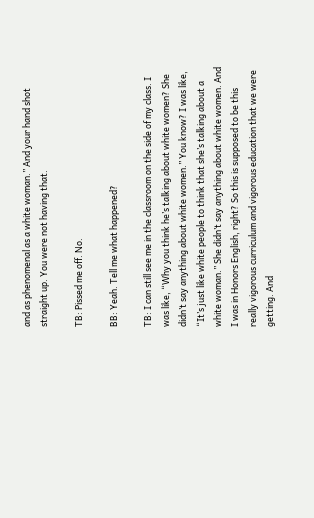and as phenomenal as a white woman.” And your hand shot straight up. You were not having that.

TB: Pissed me off. No.

BB: Yeah. Tell me what happened?

TB: I can still see me in the classroom on the side of my class. I was like, “Why you think he’s talking about white women? She didn’t say anything about white women.” You know? I was like, “It’s just like white people to think that she’s talking about a white woman.” She didn’t say anything about white women. And I was in Honors English, right? So this is supposed to be this really vigorous curriculum and vigorous education that we were getting. And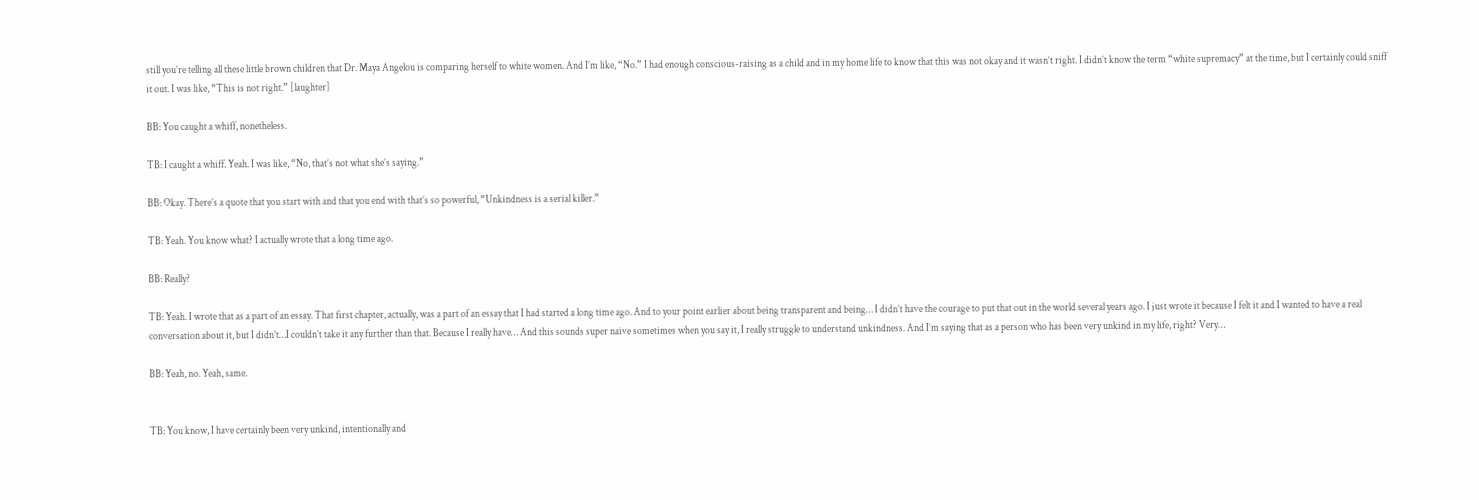still you’re telling all these little brown children that Dr. Maya Angelou is comparing herself to white women. And I’m like, “No.” I had enough conscious-raising as a child and in my home life to know that this was not okay and it wasn’t right. I didn’t know the term “white supremacy” at the time, but I certainly could sniff it out. I was like, “This is not right.” [laughter]

BB: You caught a whiff, nonetheless.

TB: I caught a whiff. Yeah. I was like, “No, that’s not what she’s saying.”

BB: Okay. There’s a quote that you start with and that you end with that’s so powerful, “Unkindness is a serial killer.”

TB: Yeah. You know what? I actually wrote that a long time ago.

BB: Really?

TB: Yeah. I wrote that as a part of an essay. That first chapter, actually, was a part of an essay that I had started a long time ago. And to your point earlier about being transparent and being… I didn’t have the courage to put that out in the world several years ago. I just wrote it because I felt it and I wanted to have a real conversation about it, but I didn’t…I couldn’t take it any further than that. Because I really have… And this sounds super naive sometimes when you say it, I really struggle to understand unkindness. And I’m saying that as a person who has been very unkind in my life, right? Very…

BB: Yeah, no. Yeah, same.


TB: You know, I have certainly been very unkind, intentionally and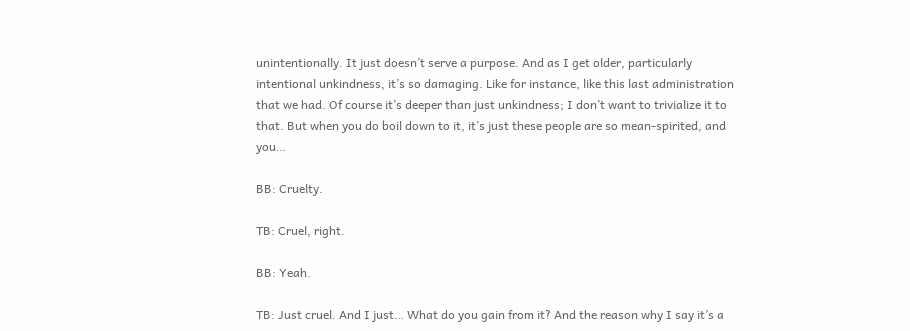unintentionally. It just doesn’t serve a purpose. And as I get older, particularly intentional unkindness, it’s so damaging. Like for instance, like this last administration that we had. Of course it’s deeper than just unkindness; I don’t want to trivialize it to that. But when you do boil down to it, it’s just these people are so mean-spirited, and you…

BB: Cruelty.

TB: Cruel, right.

BB: Yeah.

TB: Just cruel. And I just… What do you gain from it? And the reason why I say it’s a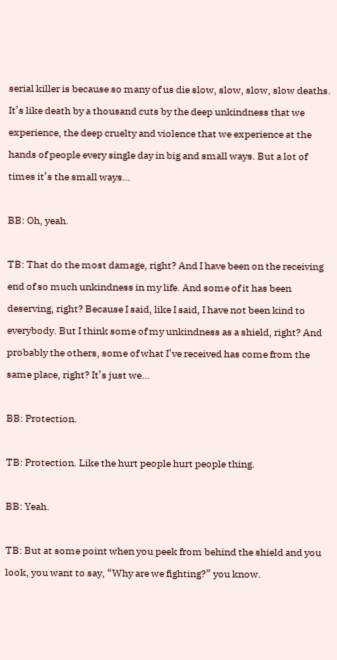serial killer is because so many of us die slow, slow, slow, slow deaths. It’s like death by a thousand cuts by the deep unkindness that we experience, the deep cruelty and violence that we experience at the hands of people every single day in big and small ways. But a lot of times it’s the small ways…

BB: Oh, yeah.

TB: That do the most damage, right? And I have been on the receiving end of so much unkindness in my life. And some of it has been deserving, right? Because I said, like I said, I have not been kind to everybody. But I think some of my unkindness as a shield, right? And probably the others, some of what I’ve received has come from the same place, right? It’s just we…

BB: Protection.

TB: Protection. Like the hurt people hurt people thing.

BB: Yeah.

TB: But at some point when you peek from behind the shield and you look, you want to say, “Why are we fighting?” you know.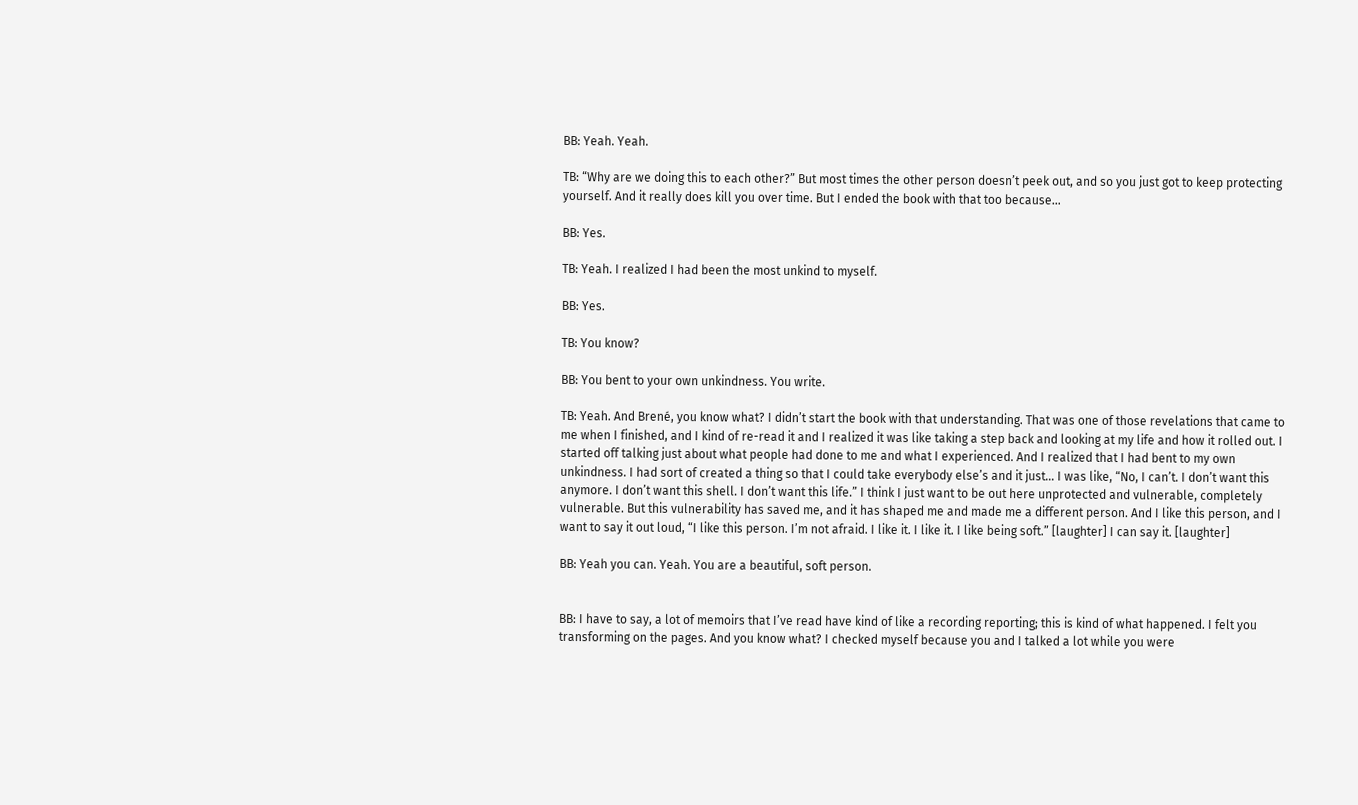BB: Yeah. Yeah.

TB: “Why are we doing this to each other?” But most times the other person doesn’t peek out, and so you just got to keep protecting yourself. And it really does kill you over time. But I ended the book with that too because…

BB: Yes.

TB: Yeah. I realized I had been the most unkind to myself.

BB: Yes.

TB: You know?

BB: You bent to your own unkindness. You write.

TB: Yeah. And Brené, you know what? I didn’t start the book with that understanding. That was one of those revelations that came to me when I finished, and I kind of re-read it and I realized it was like taking a step back and looking at my life and how it rolled out. I started off talking just about what people had done to me and what I experienced. And I realized that I had bent to my own unkindness. I had sort of created a thing so that I could take everybody else’s and it just… I was like, “No, I can’t. I don’t want this anymore. I don’t want this shell. I don’t want this life.” I think I just want to be out here unprotected and vulnerable, completely vulnerable. But this vulnerability has saved me, and it has shaped me and made me a different person. And I like this person, and I want to say it out loud, “I like this person. I’m not afraid. I like it. I like it. I like being soft.” [laughter] I can say it. [laughter]

BB: Yeah you can. Yeah. You are a beautiful, soft person.


BB: I have to say, a lot of memoirs that I’ve read have kind of like a recording reporting; this is kind of what happened. I felt you transforming on the pages. And you know what? I checked myself because you and I talked a lot while you were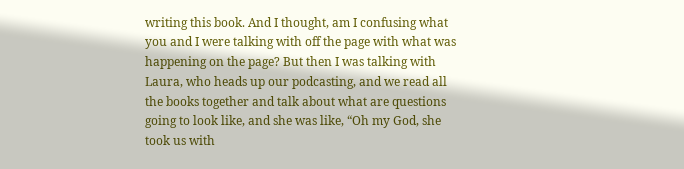writing this book. And I thought, am I confusing what you and I were talking with off the page with what was happening on the page? But then I was talking with Laura, who heads up our podcasting, and we read all the books together and talk about what are questions going to look like, and she was like, “Oh my God, she took us with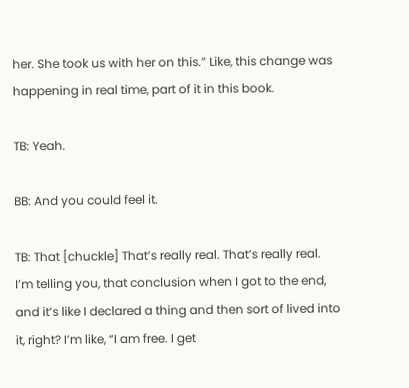her. She took us with her on this.” Like, this change was happening in real time, part of it in this book.

TB: Yeah.

BB: And you could feel it.

TB: That [chuckle] That’s really real. That’s really real. I’m telling you, that conclusion when I got to the end, and it’s like I declared a thing and then sort of lived into it, right? I’m like, “I am free. I get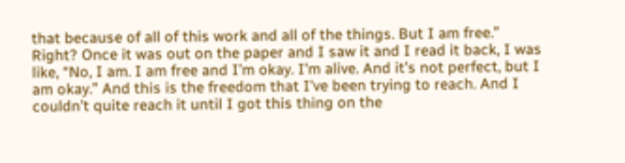that because of all of this work and all of the things. But I am free.” Right? Once it was out on the paper and I saw it and I read it back, I was like, “No, I am. I am free and I’m okay. I’m alive. And it’s not perfect, but I am okay.” And this is the freedom that I’ve been trying to reach. And I couldn’t quite reach it until I got this thing on the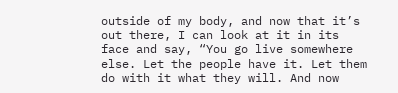outside of my body, and now that it’s out there, I can look at it in its face and say, “You go live somewhere else. Let the people have it. Let them do with it what they will. And now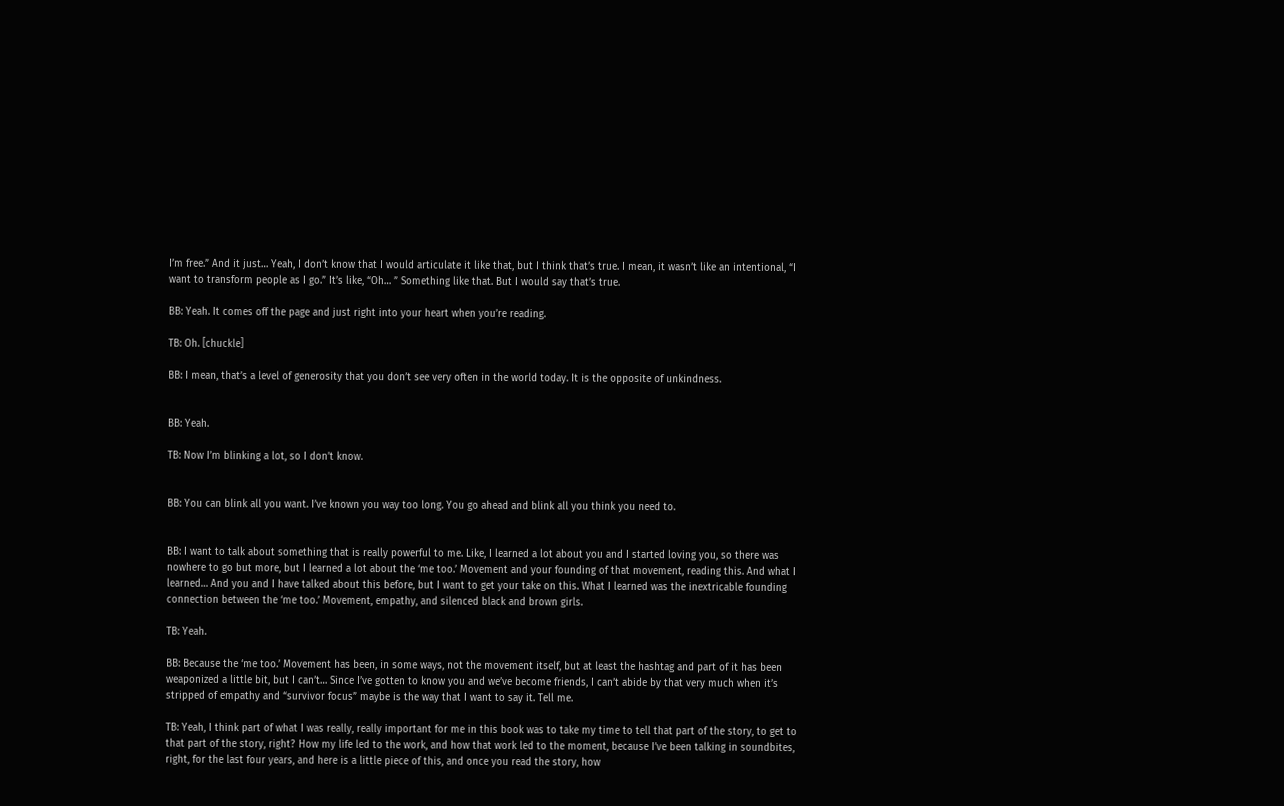I’m free.” And it just… Yeah, I don’t know that I would articulate it like that, but I think that’s true. I mean, it wasn’t like an intentional, “I want to transform people as I go.” It’s like, “Oh… ” Something like that. But I would say that’s true.

BB: Yeah. It comes off the page and just right into your heart when you’re reading.

TB: Oh. [chuckle]

BB: I mean, that’s a level of generosity that you don’t see very often in the world today. It is the opposite of unkindness.


BB: Yeah.

TB: Now I’m blinking a lot, so I don’t know.


BB: You can blink all you want. I’ve known you way too long. You go ahead and blink all you think you need to.


BB: I want to talk about something that is really powerful to me. Like, I learned a lot about you and I started loving you, so there was nowhere to go but more, but I learned a lot about the ‘me too.’ Movement and your founding of that movement, reading this. And what I learned… And you and I have talked about this before, but I want to get your take on this. What I learned was the inextricable founding connection between the ‘me too.’ Movement, empathy, and silenced black and brown girls.

TB: Yeah.

BB: Because the ‘me too.’ Movement has been, in some ways, not the movement itself, but at least the hashtag and part of it has been weaponized a little bit, but I can’t… Since I’ve gotten to know you and we’ve become friends, I can’t abide by that very much when it’s stripped of empathy and “survivor focus” maybe is the way that I want to say it. Tell me.

TB: Yeah, I think part of what I was really, really important for me in this book was to take my time to tell that part of the story, to get to that part of the story, right? How my life led to the work, and how that work led to the moment, because I’ve been talking in soundbites, right, for the last four years, and here is a little piece of this, and once you read the story, how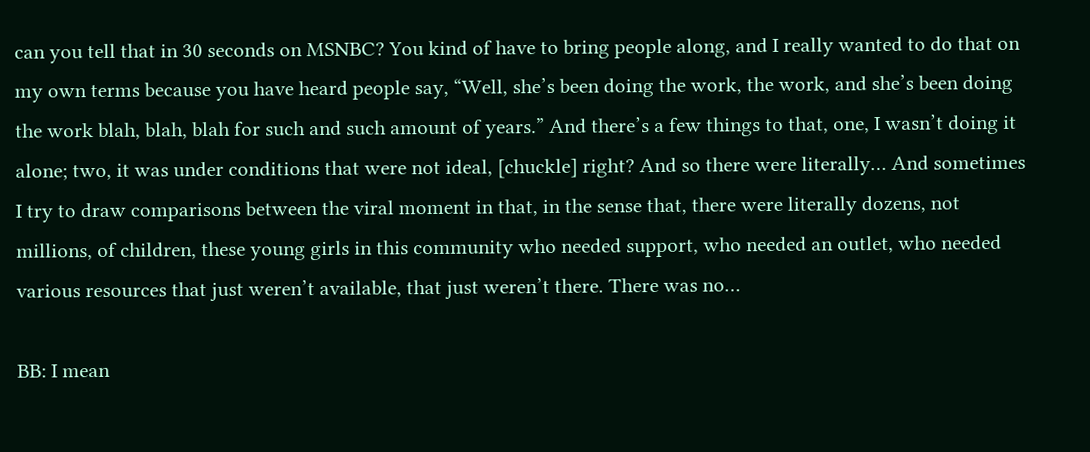can you tell that in 30 seconds on MSNBC? You kind of have to bring people along, and I really wanted to do that on my own terms because you have heard people say, “Well, she’s been doing the work, the work, and she’s been doing the work blah, blah, blah for such and such amount of years.” And there’s a few things to that, one, I wasn’t doing it alone; two, it was under conditions that were not ideal, [chuckle] right? And so there were literally… And sometimes I try to draw comparisons between the viral moment in that, in the sense that, there were literally dozens, not millions, of children, these young girls in this community who needed support, who needed an outlet, who needed various resources that just weren’t available, that just weren’t there. There was no…

BB: I mean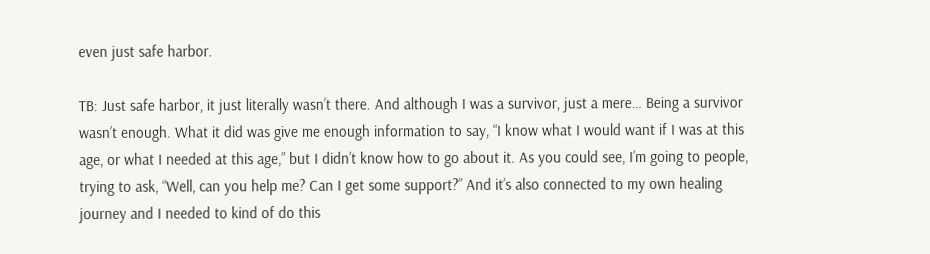even just safe harbor.

TB: Just safe harbor, it just literally wasn’t there. And although I was a survivor, just a mere… Being a survivor wasn’t enough. What it did was give me enough information to say, “I know what I would want if I was at this age, or what I needed at this age,” but I didn’t know how to go about it. As you could see, I’m going to people, trying to ask, “Well, can you help me? Can I get some support?” And it’s also connected to my own healing journey and I needed to kind of do this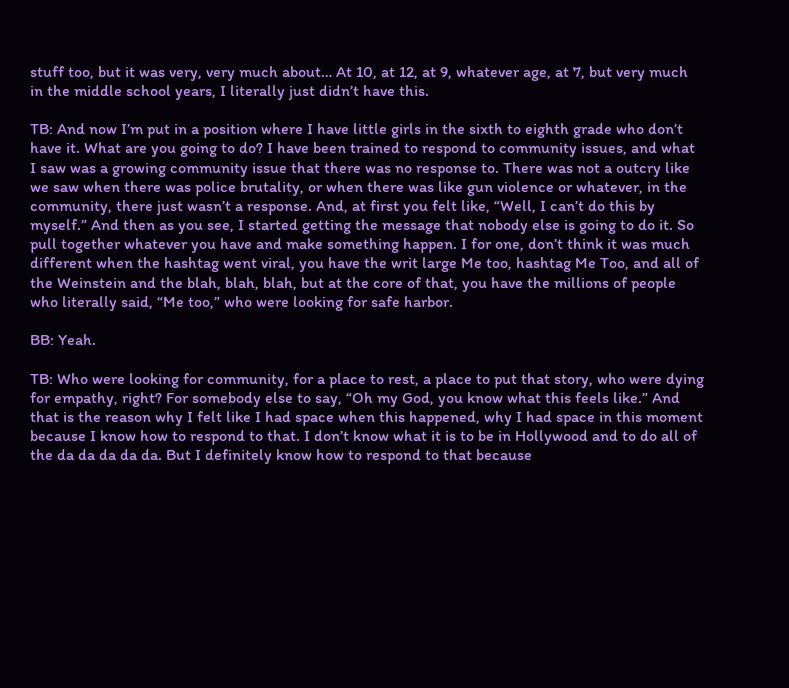stuff too, but it was very, very much about… At 10, at 12, at 9, whatever age, at 7, but very much in the middle school years, I literally just didn’t have this.

TB: And now I’m put in a position where I have little girls in the sixth to eighth grade who don’t have it. What are you going to do? I have been trained to respond to community issues, and what I saw was a growing community issue that there was no response to. There was not a outcry like we saw when there was police brutality, or when there was like gun violence or whatever, in the community, there just wasn’t a response. And, at first you felt like, “Well, I can’t do this by myself.” And then as you see, I started getting the message that nobody else is going to do it. So pull together whatever you have and make something happen. I for one, don’t think it was much different when the hashtag went viral, you have the writ large Me too, hashtag Me Too, and all of the Weinstein and the blah, blah, blah, but at the core of that, you have the millions of people who literally said, “Me too,” who were looking for safe harbor.

BB: Yeah.

TB: Who were looking for community, for a place to rest, a place to put that story, who were dying for empathy, right? For somebody else to say, “Oh my God, you know what this feels like.” And that is the reason why I felt like I had space when this happened, why I had space in this moment because I know how to respond to that. I don’t know what it is to be in Hollywood and to do all of the da da da da da. But I definitely know how to respond to that because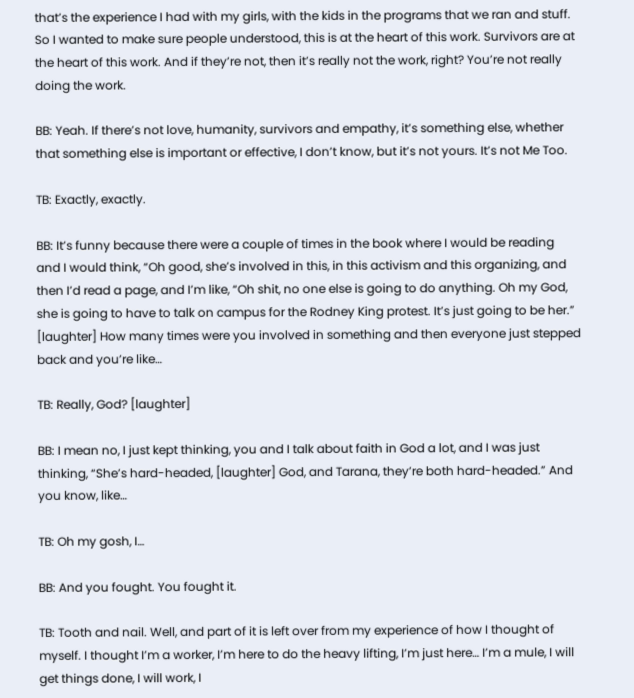that’s the experience I had with my girls, with the kids in the programs that we ran and stuff. So I wanted to make sure people understood, this is at the heart of this work. Survivors are at the heart of this work. And if they’re not, then it’s really not the work, right? You’re not really doing the work.

BB: Yeah. If there’s not love, humanity, survivors and empathy, it’s something else, whether that something else is important or effective, I don’t know, but it’s not yours. It’s not Me Too.

TB: Exactly, exactly.

BB: It’s funny because there were a couple of times in the book where I would be reading and I would think, “Oh good, she’s involved in this, in this activism and this organizing, and then I’d read a page, and I’m like, “Oh shit, no one else is going to do anything. Oh my God, she is going to have to talk on campus for the Rodney King protest. It’s just going to be her.” [laughter] How many times were you involved in something and then everyone just stepped back and you’re like…

TB: Really, God? [laughter]

BB: I mean no, I just kept thinking, you and I talk about faith in God a lot, and I was just thinking, “She’s hard-headed, [laughter] God, and Tarana, they’re both hard-headed.” And you know, like…

TB: Oh my gosh, I…

BB: And you fought. You fought it.

TB: Tooth and nail. Well, and part of it is left over from my experience of how I thought of myself. I thought I’m a worker, I’m here to do the heavy lifting, I’m just here… I’m a mule, I will get things done, I will work, I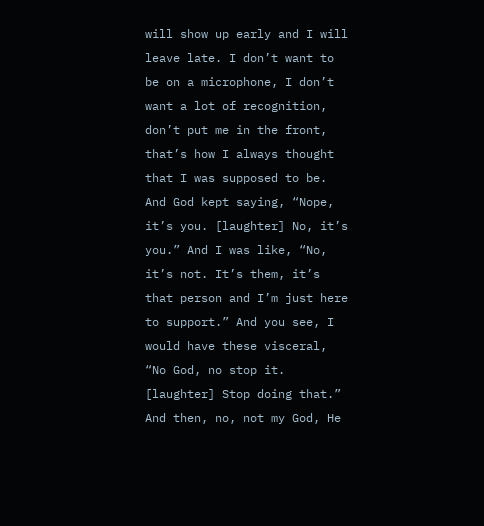will show up early and I will leave late. I don’t want to be on a microphone, I don’t want a lot of recognition, don’t put me in the front, that’s how I always thought that I was supposed to be. And God kept saying, “Nope, it’s you. [laughter] No, it’s you.” And I was like, “No, it’s not. It’s them, it’s that person and I’m just here to support.” And you see, I would have these visceral, “No God, no stop it. [laughter] Stop doing that.” And then, no, not my God, He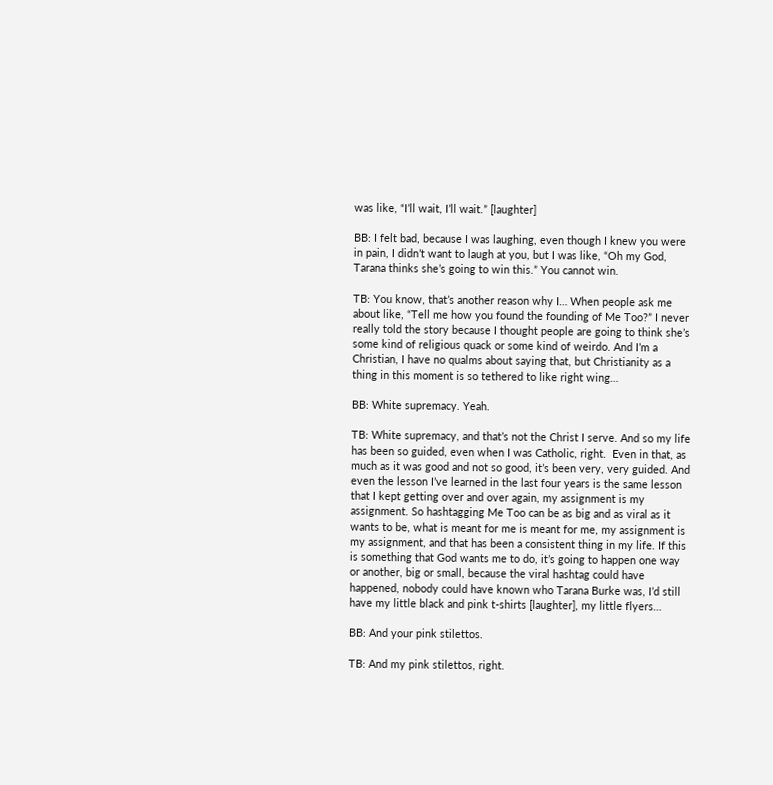was like, “I’ll wait, I’ll wait.” [laughter]

BB: I felt bad, because I was laughing, even though I knew you were in pain, I didn’t want to laugh at you, but I was like, “Oh my God, Tarana thinks she’s going to win this.” You cannot win.

TB: You know, that’s another reason why I… When people ask me about like, “Tell me how you found the founding of Me Too?” I never really told the story because I thought people are going to think she’s some kind of religious quack or some kind of weirdo. And I’m a Christian, I have no qualms about saying that, but Christianity as a thing in this moment is so tethered to like right wing…

BB: White supremacy. Yeah.

TB: White supremacy, and that’s not the Christ I serve. And so my life has been so guided, even when I was Catholic, right.  Even in that, as much as it was good and not so good, it’s been very, very guided. And even the lesson I’ve learned in the last four years is the same lesson that I kept getting over and over again, my assignment is my assignment. So hashtagging Me Too can be as big and as viral as it wants to be, what is meant for me is meant for me, my assignment is my assignment, and that has been a consistent thing in my life. If this is something that God wants me to do, it’s going to happen one way or another, big or small, because the viral hashtag could have happened, nobody could have known who Tarana Burke was, I’d still have my little black and pink t-shirts [laughter], my little flyers…

BB: And your pink stilettos.

TB: And my pink stilettos, right.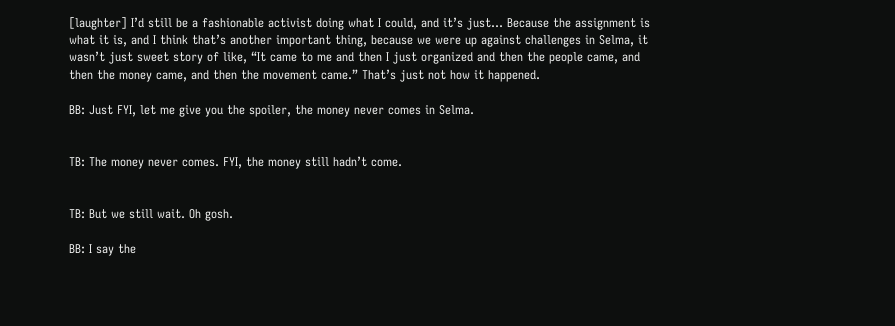[laughter] I’d still be a fashionable activist doing what I could, and it’s just… Because the assignment is what it is, and I think that’s another important thing, because we were up against challenges in Selma, it wasn’t just sweet story of like, “It came to me and then I just organized and then the people came, and then the money came, and then the movement came.” That’s just not how it happened.

BB: Just FYI, let me give you the spoiler, the money never comes in Selma.


TB: The money never comes. FYI, the money still hadn’t come.


TB: But we still wait. Oh gosh.

BB: I say the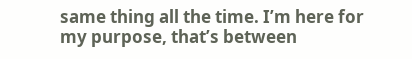same thing all the time. I’m here for my purpose, that’s between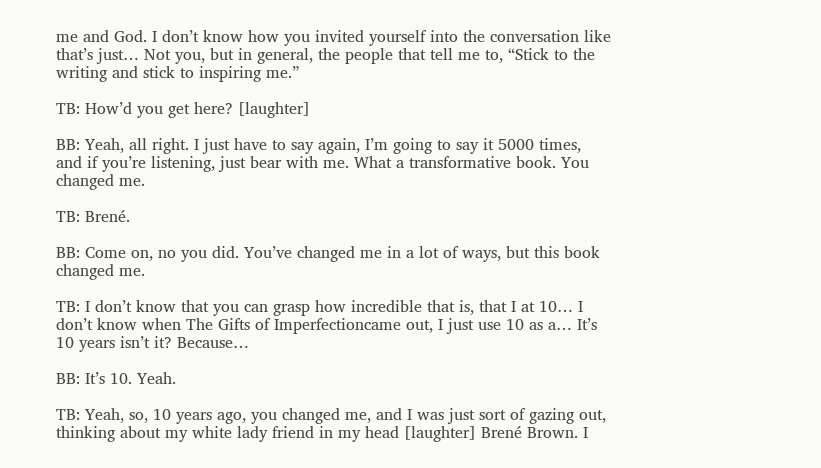me and God. I don’t know how you invited yourself into the conversation like that’s just… Not you, but in general, the people that tell me to, “Stick to the writing and stick to inspiring me.”

TB: How’d you get here? [laughter]

BB: Yeah, all right. I just have to say again, I’m going to say it 5000 times, and if you’re listening, just bear with me. What a transformative book. You changed me.

TB: Brené.

BB: Come on, no you did. You’ve changed me in a lot of ways, but this book changed me.

TB: I don’t know that you can grasp how incredible that is, that I at 10… I don’t know when The Gifts of Imperfectioncame out, I just use 10 as a… It’s 10 years isn’t it? Because…

BB: It’s 10. Yeah.

TB: Yeah, so, 10 years ago, you changed me, and I was just sort of gazing out, thinking about my white lady friend in my head [laughter] Brené Brown. I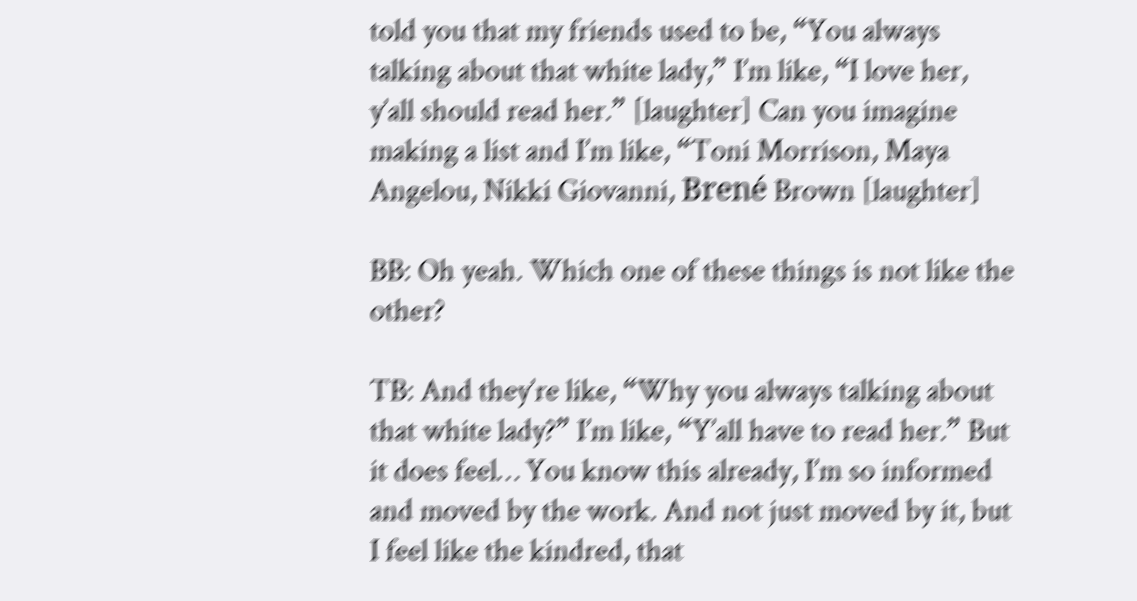told you that my friends used to be, “You always talking about that white lady,” I’m like, “I love her, y’all should read her.” [laughter] Can you imagine making a list and I’m like, “Toni Morrison, Maya Angelou, Nikki Giovanni, Brené Brown [laughter]

BB: Oh yeah. Which one of these things is not like the other?

TB: And they’re like, “Why you always talking about that white lady?” I’m like, “Y’all have to read her.” But it does feel… You know this already, I’m so informed and moved by the work. And not just moved by it, but I feel like the kindred, that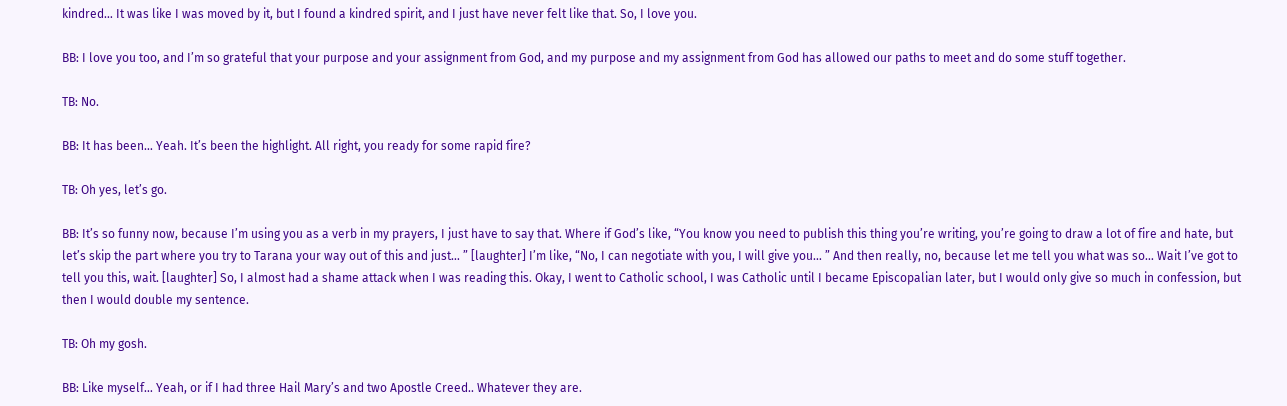kindred… It was like I was moved by it, but I found a kindred spirit, and I just have never felt like that. So, I love you.

BB: I love you too, and I’m so grateful that your purpose and your assignment from God, and my purpose and my assignment from God has allowed our paths to meet and do some stuff together.

TB: No.

BB: It has been… Yeah. It’s been the highlight. All right, you ready for some rapid fire?

TB: Oh yes, let’s go.

BB: It’s so funny now, because I’m using you as a verb in my prayers, I just have to say that. Where if God’s like, “You know you need to publish this thing you’re writing, you’re going to draw a lot of fire and hate, but let’s skip the part where you try to Tarana your way out of this and just… ” [laughter] I’m like, “No, I can negotiate with you, I will give you… ” And then really, no, because let me tell you what was so… Wait I’ve got to  tell you this, wait. [laughter] So, I almost had a shame attack when I was reading this. Okay, I went to Catholic school, I was Catholic until I became Episcopalian later, but I would only give so much in confession, but then I would double my sentence.

TB: Oh my gosh.

BB: Like myself… Yeah, or if I had three Hail Mary’s and two Apostle Creed.. Whatever they are.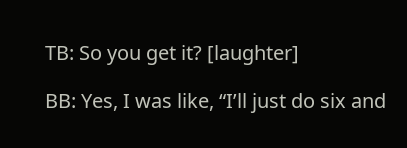TB: So you get it? [laughter]

BB: Yes, I was like, “I’ll just do six and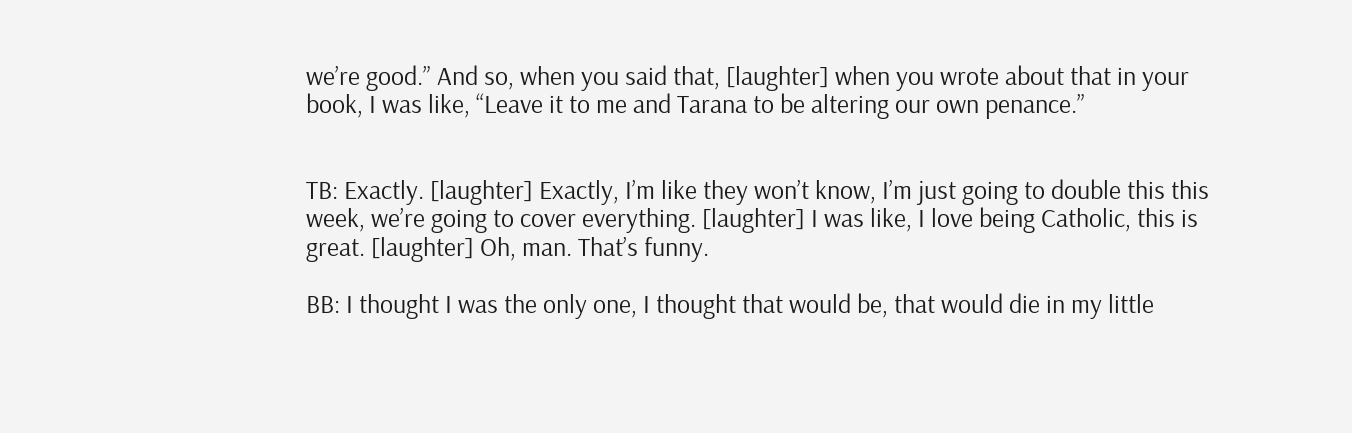we’re good.” And so, when you said that, [laughter] when you wrote about that in your book, I was like, “Leave it to me and Tarana to be altering our own penance.”


TB: Exactly. [laughter] Exactly, I’m like they won’t know, I’m just going to double this this week, we’re going to cover everything. [laughter] I was like, I love being Catholic, this is great. [laughter] Oh, man. That’s funny.

BB: I thought I was the only one, I thought that would be, that would die in my little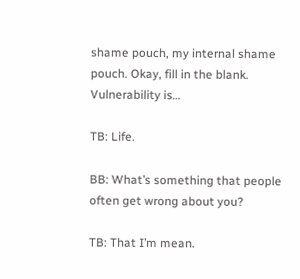shame pouch, my internal shame pouch. Okay, fill in the blank. Vulnerability is…

TB: Life.

BB: What’s something that people often get wrong about you?

TB: That I’m mean.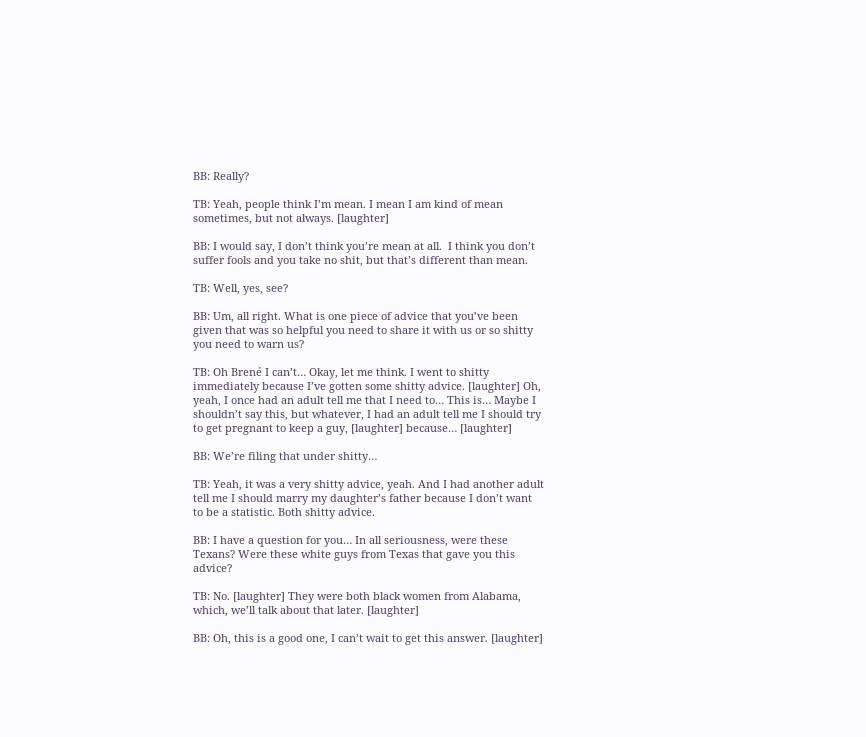BB: Really?

TB: Yeah, people think I’m mean. I mean I am kind of mean sometimes, but not always. [laughter]

BB: I would say, I don’t think you’re mean at all.  I think you don’t suffer fools and you take no shit, but that’s different than mean.

TB: Well, yes, see?

BB: Um, all right. What is one piece of advice that you’ve been given that was so helpful you need to share it with us or so shitty you need to warn us?

TB: Oh Brené I can’t… Okay, let me think. I went to shitty immediately because I’ve gotten some shitty advice. [laughter] Oh, yeah, I once had an adult tell me that I need to… This is… Maybe I shouldn’t say this, but whatever, I had an adult tell me I should try to get pregnant to keep a guy, [laughter] because… [laughter]

BB: We’re filing that under shitty…

TB: Yeah, it was a very shitty advice, yeah. And I had another adult tell me I should marry my daughter’s father because I don’t want to be a statistic. Both shitty advice.

BB: I have a question for you… In all seriousness, were these Texans? Were these white guys from Texas that gave you this advice?

TB: No. [laughter] They were both black women from Alabama, which, we’ll talk about that later. [laughter]

BB: Oh, this is a good one, I can’t wait to get this answer. [laughter]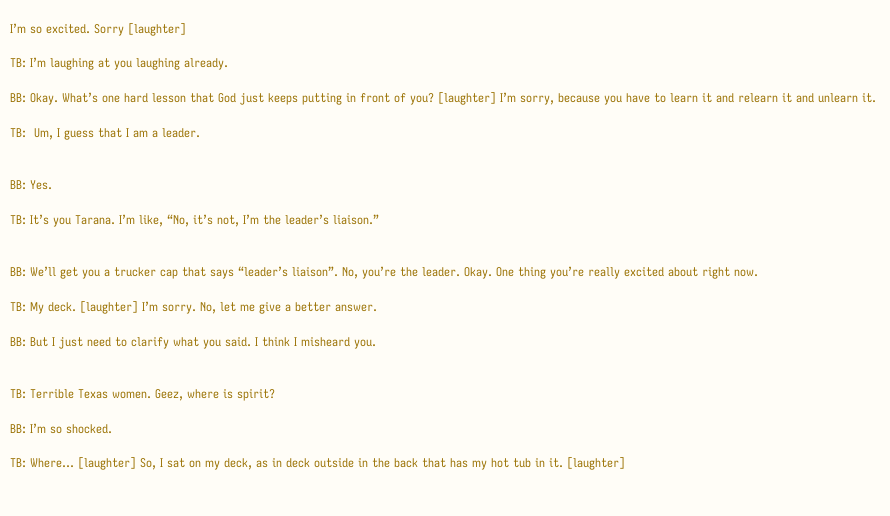I’m so excited. Sorry [laughter]

TB: I’m laughing at you laughing already.

BB: Okay. What’s one hard lesson that God just keeps putting in front of you? [laughter] I’m sorry, because you have to learn it and relearn it and unlearn it.

TB:  Um, I guess that I am a leader.


BB: Yes.

TB: It’s you Tarana. I’m like, “No, it’s not, I’m the leader’s liaison.”


BB: We’ll get you a trucker cap that says “leader’s liaison”. No, you’re the leader. Okay. One thing you’re really excited about right now.

TB: My deck. [laughter] I’m sorry. No, let me give a better answer.

BB: But I just need to clarify what you said. I think I misheard you.


TB: Terrible Texas women. Geez, where is spirit?

BB: I’m so shocked.

TB: Where… [laughter] So, I sat on my deck, as in deck outside in the back that has my hot tub in it. [laughter]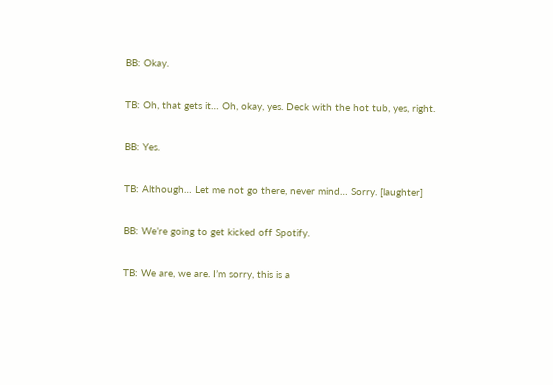BB: Okay.

TB: Oh, that gets it… Oh, okay, yes. Deck with the hot tub, yes, right.

BB: Yes.

TB: Although… Let me not go there, never mind… Sorry. [laughter]

BB: We’re going to get kicked off Spotify.

TB: We are, we are. I’m sorry, this is a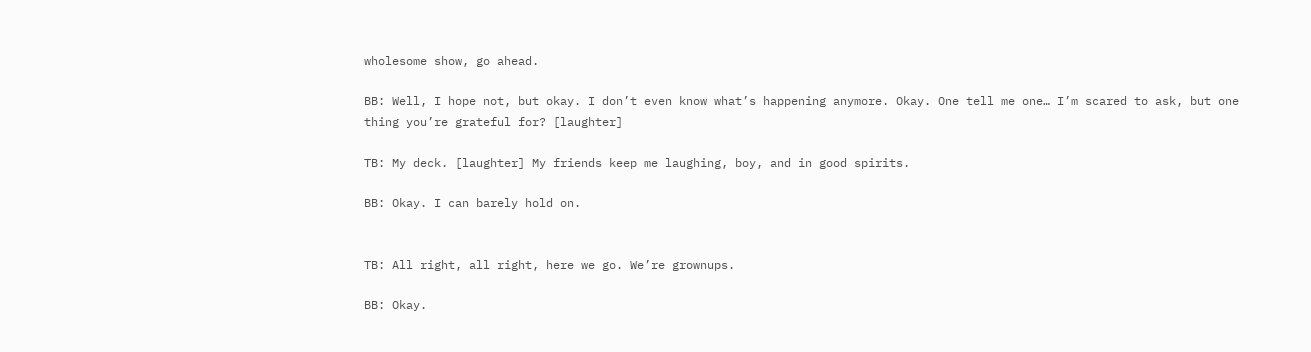wholesome show, go ahead.

BB: Well, I hope not, but okay. I don’t even know what’s happening anymore. Okay. One tell me one… I’m scared to ask, but one thing you’re grateful for? [laughter]

TB: My deck. [laughter] My friends keep me laughing, boy, and in good spirits.

BB: Okay. I can barely hold on.


TB: All right, all right, here we go. We’re grownups.

BB: Okay.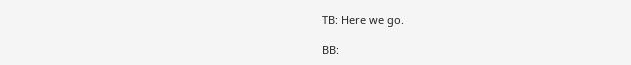TB: Here we go.

BB: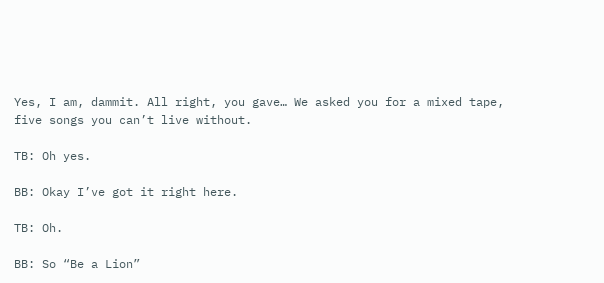Yes, I am, dammit. All right, you gave… We asked you for a mixed tape, five songs you can’t live without.

TB: Oh yes.

BB: Okay I’ve got it right here.

TB: Oh.

BB: So “Be a Lion”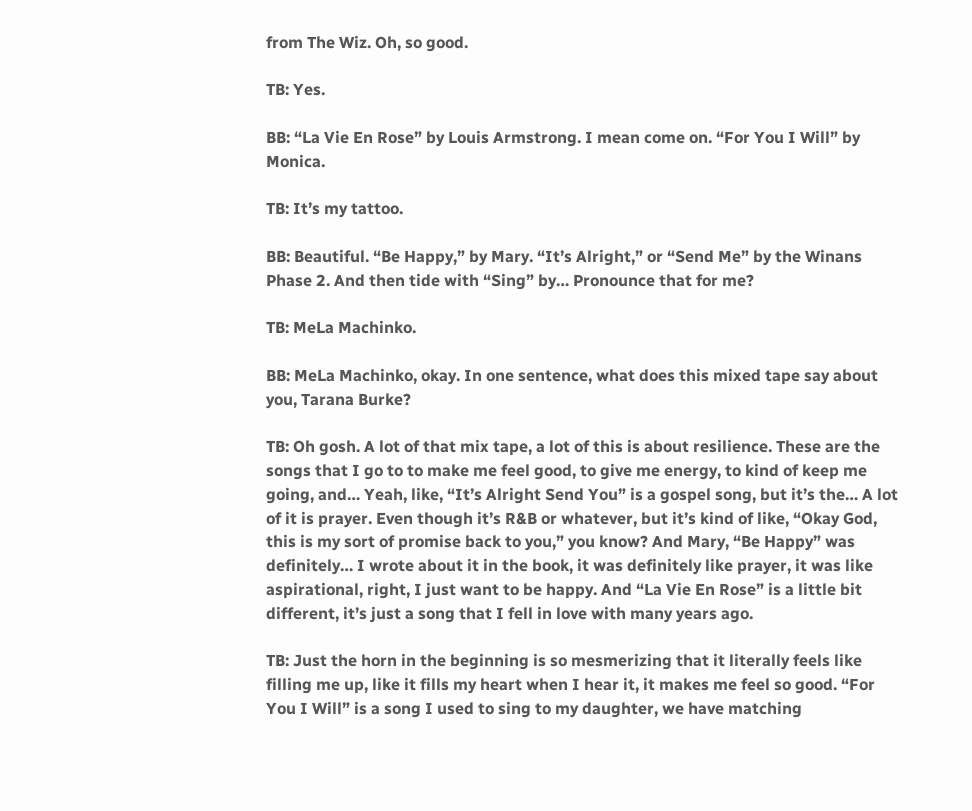from The Wiz. Oh, so good.

TB: Yes.

BB: “La Vie En Rose” by Louis Armstrong. I mean come on. “For You I Will” by Monica.

TB: It’s my tattoo.

BB: Beautiful. “Be Happy,” by Mary. “It’s Alright,” or “Send Me” by the Winans Phase 2. And then tide with “Sing” by… Pronounce that for me?

TB: MeLa Machinko.

BB: MeLa Machinko, okay. In one sentence, what does this mixed tape say about you, Tarana Burke?

TB: Oh gosh. A lot of that mix tape, a lot of this is about resilience. These are the songs that I go to to make me feel good, to give me energy, to kind of keep me going, and… Yeah, like, “It’s Alright Send You” is a gospel song, but it’s the… A lot of it is prayer. Even though it’s R&B or whatever, but it’s kind of like, “Okay God, this is my sort of promise back to you,” you know? And Mary, “Be Happy” was definitely… I wrote about it in the book, it was definitely like prayer, it was like aspirational, right, I just want to be happy. And “La Vie En Rose” is a little bit different, it’s just a song that I fell in love with many years ago.

TB: Just the horn in the beginning is so mesmerizing that it literally feels like filling me up, like it fills my heart when I hear it, it makes me feel so good. “For You I Will” is a song I used to sing to my daughter, we have matching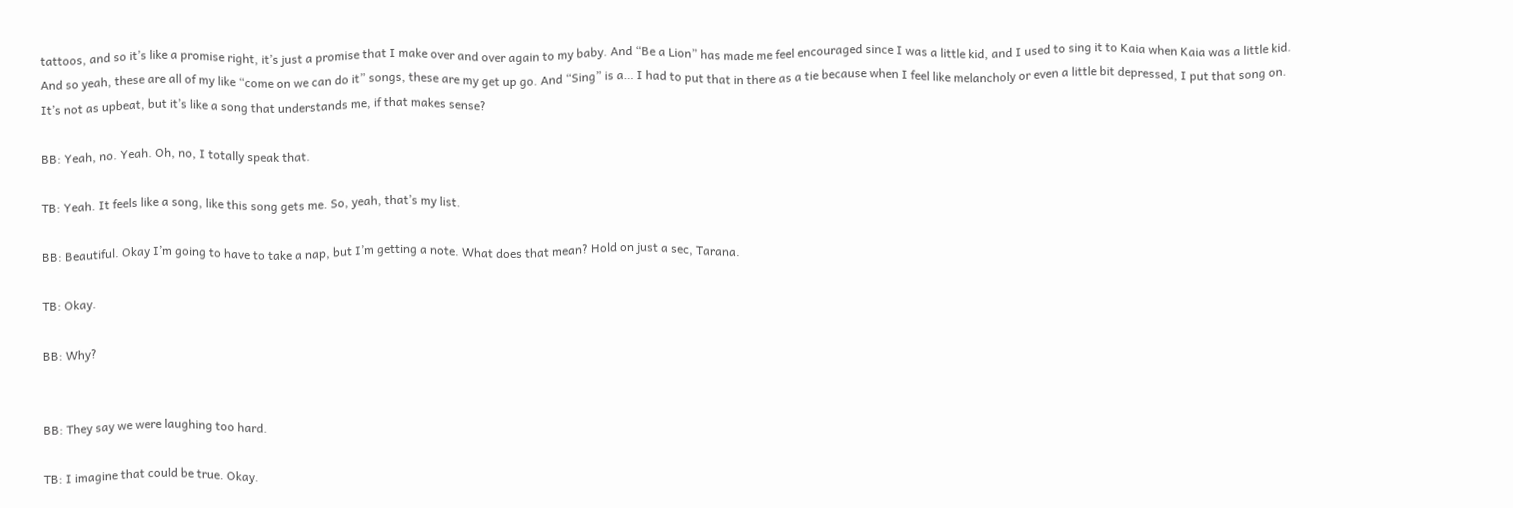tattoos, and so it’s like a promise right, it’s just a promise that I make over and over again to my baby. And “Be a Lion” has made me feel encouraged since I was a little kid, and I used to sing it to Kaia when Kaia was a little kid. And so yeah, these are all of my like “come on we can do it” songs, these are my get up go. And “Sing” is a… I had to put that in there as a tie because when I feel like melancholy or even a little bit depressed, I put that song on. It’s not as upbeat, but it’s like a song that understands me, if that makes sense?

BB: Yeah, no. Yeah. Oh, no, I totally speak that.

TB: Yeah. It feels like a song, like this song gets me. So, yeah, that’s my list.

BB: Beautiful. Okay I’m going to have to take a nap, but I’m getting a note. What does that mean? Hold on just a sec, Tarana.

TB: Okay.

BB: Why?


BB: They say we were laughing too hard.

TB: I imagine that could be true. Okay.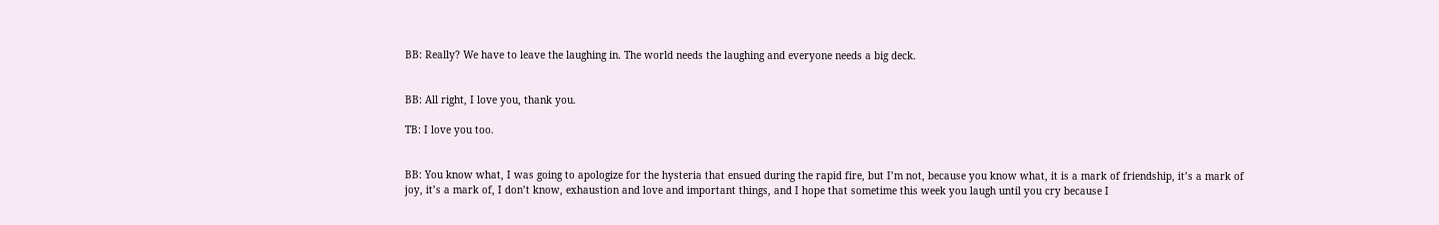BB: Really? We have to leave the laughing in. The world needs the laughing and everyone needs a big deck.


BB: All right, I love you, thank you.

TB: I love you too.


BB: You know what, I was going to apologize for the hysteria that ensued during the rapid fire, but I’m not, because you know what, it is a mark of friendship, it’s a mark of joy, it’s a mark of, I don’t know, exhaustion and love and important things, and I hope that sometime this week you laugh until you cry because I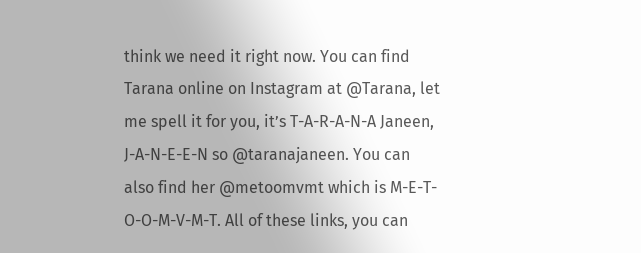think we need it right now. You can find Tarana online on Instagram at @Tarana, let me spell it for you, it’s T-A-R-A-N-A Janeen, J-A-N-E-E-N so @taranajaneen. You can also find her @metoomvmt which is M-E-T-O-O-M-V-M-T. All of these links, you can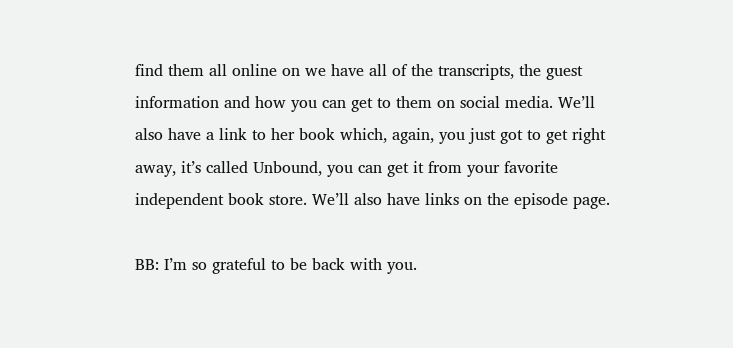find them all online on we have all of the transcripts, the guest information and how you can get to them on social media. We’ll also have a link to her book which, again, you just got to get right away, it’s called Unbound, you can get it from your favorite independent book store. We’ll also have links on the episode page.

BB: I’m so grateful to be back with you.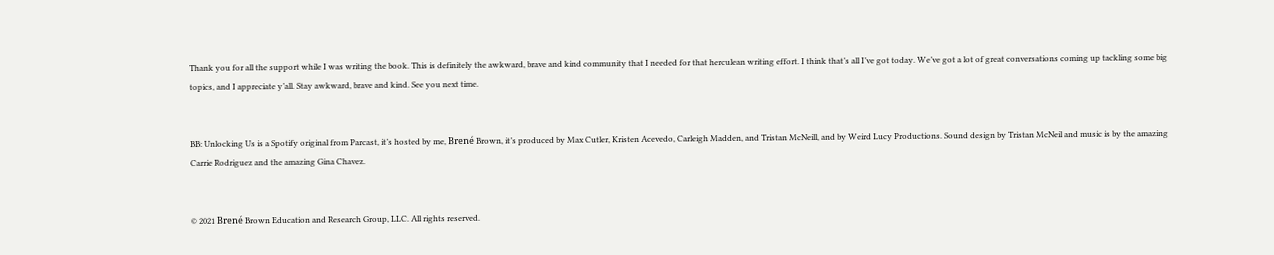Thank you for all the support while I was writing the book. This is definitely the awkward, brave and kind community that I needed for that herculean writing effort. I think that’s all I’ve got today. We’ve got a lot of great conversations coming up tackling some big topics, and I appreciate y’all. Stay awkward, brave and kind. See you next time.


BB: Unlocking Us is a Spotify original from Parcast, it’s hosted by me, Brené Brown, it’s produced by Max Cutler, Kristen Acevedo, Carleigh Madden, and Tristan McNeill, and by Weird Lucy Productions. Sound design by Tristan McNeil and music is by the amazing Carrie Rodriguez and the amazing Gina Chavez.


© 2021 Brené Brown Education and Research Group, LLC. All rights reserved.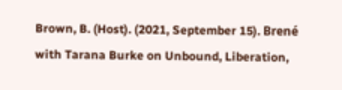Brown, B. (Host). (2021, September 15). Brené with Tarana Burke on Unbound, Liberation,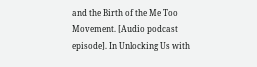and the Birth of the Me Too Movement. [Audio podcast episode]. In Unlocking Us with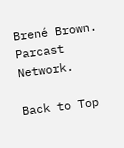Brené Brown. Parcast Network.

Back to Top